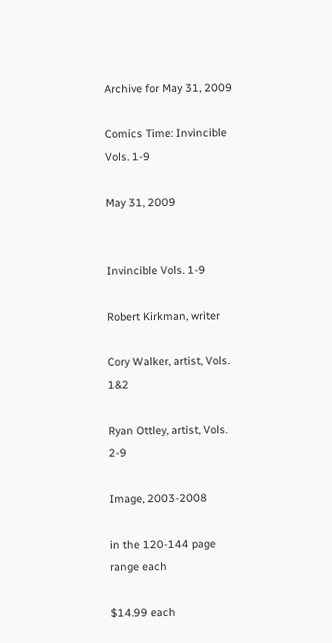Archive for May 31, 2009

Comics Time: Invincible Vols. 1-9

May 31, 2009


Invincible Vols. 1-9

Robert Kirkman, writer

Cory Walker, artist, Vols. 1&2

Ryan Ottley, artist, Vols. 2-9

Image, 2003-2008

in the 120-144 page range each

$14.99 each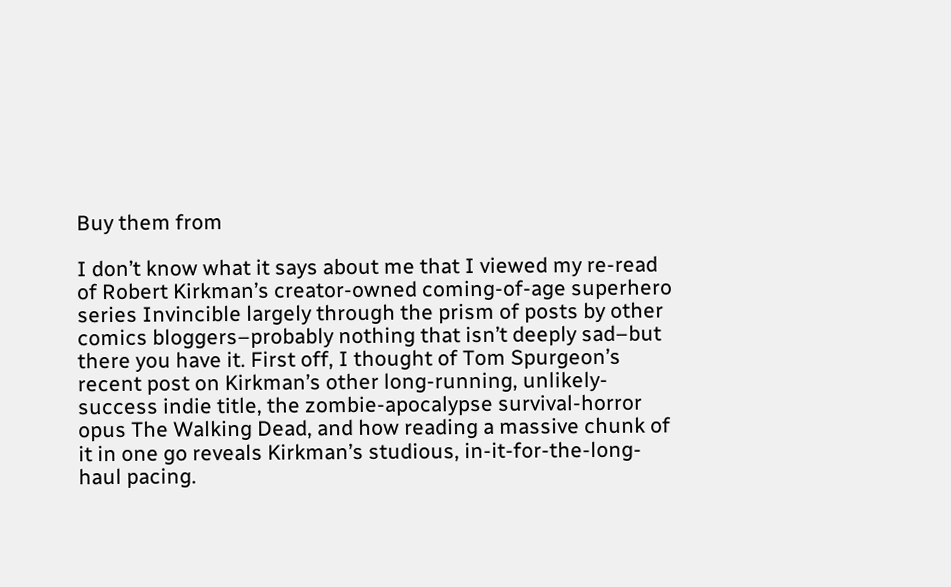Buy them from

I don’t know what it says about me that I viewed my re-read of Robert Kirkman’s creator-owned coming-of-age superhero series Invincible largely through the prism of posts by other comics bloggers–probably nothing that isn’t deeply sad–but there you have it. First off, I thought of Tom Spurgeon’s recent post on Kirkman’s other long-running, unlikely-success indie title, the zombie-apocalypse survival-horror opus The Walking Dead, and how reading a massive chunk of it in one go reveals Kirkman’s studious, in-it-for-the-long-haul pacing.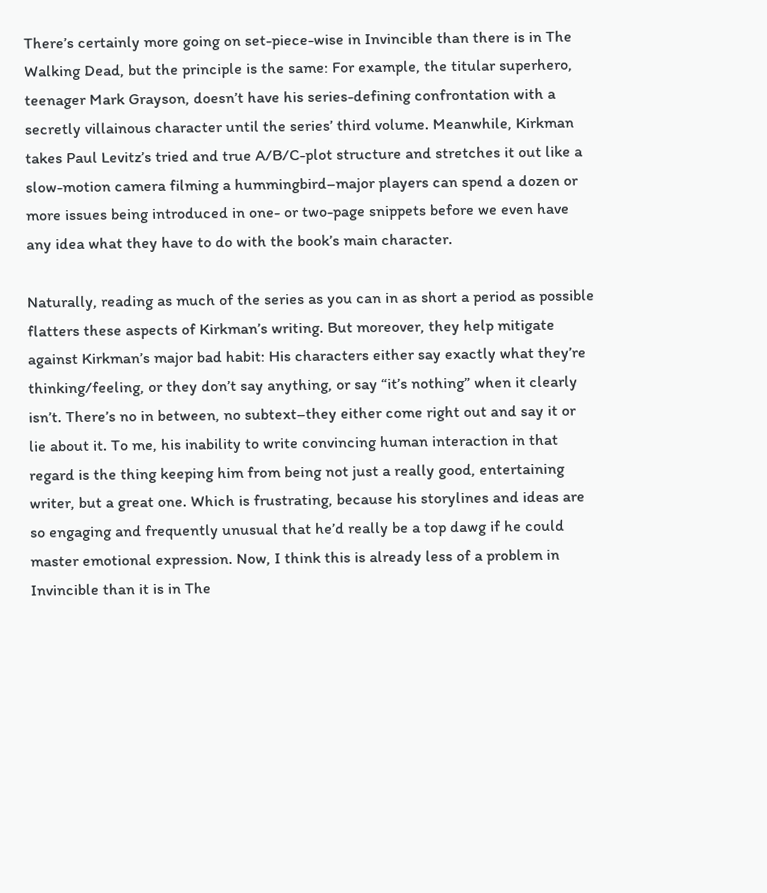There’s certainly more going on set-piece-wise in Invincible than there is in The Walking Dead, but the principle is the same: For example, the titular superhero, teenager Mark Grayson, doesn’t have his series-defining confrontation with a secretly villainous character until the series’ third volume. Meanwhile, Kirkman takes Paul Levitz’s tried and true A/B/C-plot structure and stretches it out like a slow-motion camera filming a hummingbird–major players can spend a dozen or more issues being introduced in one- or two-page snippets before we even have any idea what they have to do with the book’s main character.

Naturally, reading as much of the series as you can in as short a period as possible flatters these aspects of Kirkman’s writing. But moreover, they help mitigate against Kirkman’s major bad habit: His characters either say exactly what they’re thinking/feeling, or they don’t say anything, or say “it’s nothing” when it clearly isn’t. There’s no in between, no subtext–they either come right out and say it or lie about it. To me, his inability to write convincing human interaction in that regard is the thing keeping him from being not just a really good, entertaining writer, but a great one. Which is frustrating, because his storylines and ideas are so engaging and frequently unusual that he’d really be a top dawg if he could master emotional expression. Now, I think this is already less of a problem in Invincible than it is in The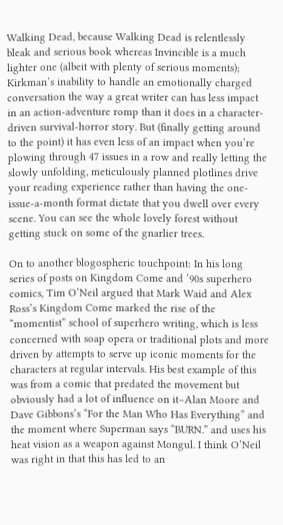Walking Dead, because Walking Dead is relentlessly bleak and serious book whereas Invincible is a much lighter one (albeit with plenty of serious moments); Kirkman’s inability to handle an emotionally charged conversation the way a great writer can has less impact in an action-adventure romp than it does in a character-driven survival-horror story. But (finally getting around to the point) it has even less of an impact when you’re plowing through 47 issues in a row and really letting the slowly unfolding, meticulously planned plotlines drive your reading experience rather than having the one-issue-a-month format dictate that you dwell over every scene. You can see the whole lovely forest without getting stuck on some of the gnarlier trees.

On to another blogospheric touchpoint: In his long series of posts on Kingdom Come and ’90s superhero comics, Tim O’Neil argued that Mark Waid and Alex Ross’s Kingdom Come marked the rise of the “momentist” school of superhero writing, which is less concerned with soap opera or traditional plots and more driven by attempts to serve up iconic moments for the characters at regular intervals. His best example of this was from a comic that predated the movement but obviously had a lot of influence on it–Alan Moore and Dave Gibbons’s “For the Man Who Has Everything” and the moment where Superman says “BURN.” and uses his heat vision as a weapon against Mongul. I think O’Neil was right in that this has led to an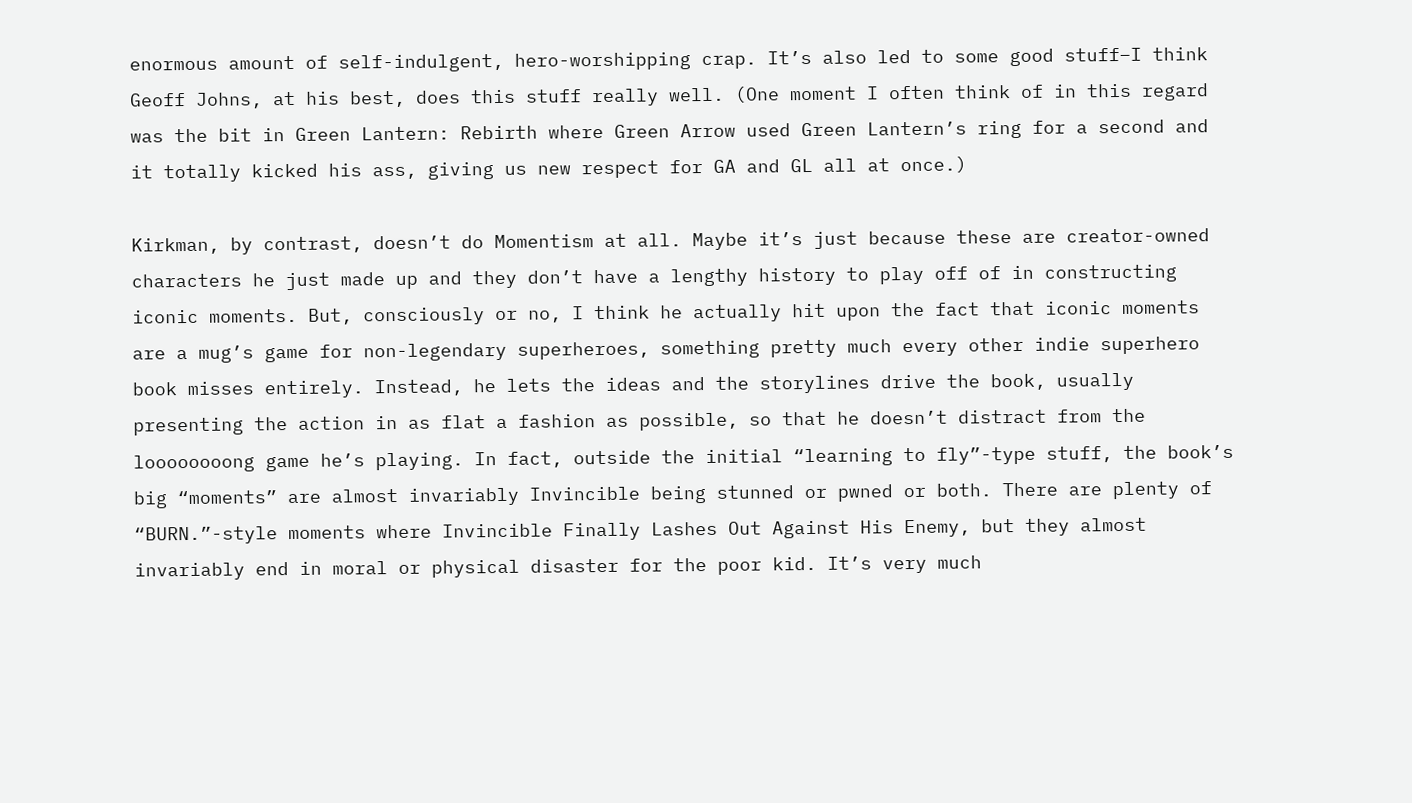enormous amount of self-indulgent, hero-worshipping crap. It’s also led to some good stuff–I think Geoff Johns, at his best, does this stuff really well. (One moment I often think of in this regard was the bit in Green Lantern: Rebirth where Green Arrow used Green Lantern’s ring for a second and it totally kicked his ass, giving us new respect for GA and GL all at once.)

Kirkman, by contrast, doesn’t do Momentism at all. Maybe it’s just because these are creator-owned characters he just made up and they don’t have a lengthy history to play off of in constructing iconic moments. But, consciously or no, I think he actually hit upon the fact that iconic moments are a mug’s game for non-legendary superheroes, something pretty much every other indie superhero book misses entirely. Instead, he lets the ideas and the storylines drive the book, usually presenting the action in as flat a fashion as possible, so that he doesn’t distract from the loooooooong game he’s playing. In fact, outside the initial “learning to fly”-type stuff, the book’s big “moments” are almost invariably Invincible being stunned or pwned or both. There are plenty of “BURN.”-style moments where Invincible Finally Lashes Out Against His Enemy, but they almost invariably end in moral or physical disaster for the poor kid. It’s very much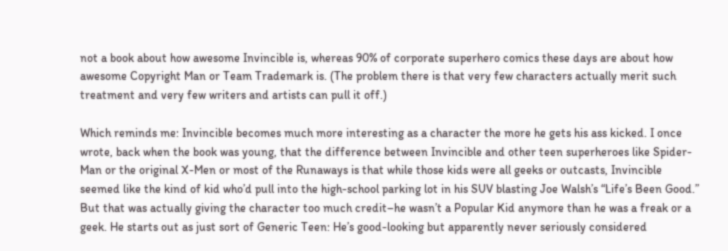not a book about how awesome Invincible is, whereas 90% of corporate superhero comics these days are about how awesome Copyright Man or Team Trademark is. (The problem there is that very few characters actually merit such treatment and very few writers and artists can pull it off.)

Which reminds me: Invincible becomes much more interesting as a character the more he gets his ass kicked. I once wrote, back when the book was young, that the difference between Invincible and other teen superheroes like Spider-Man or the original X-Men or most of the Runaways is that while those kids were all geeks or outcasts, Invincible seemed like the kind of kid who’d pull into the high-school parking lot in his SUV blasting Joe Walsh’s “Life’s Been Good.” But that was actually giving the character too much credit–he wasn’t a Popular Kid anymore than he was a freak or a geek. He starts out as just sort of Generic Teen: He’s good-looking but apparently never seriously considered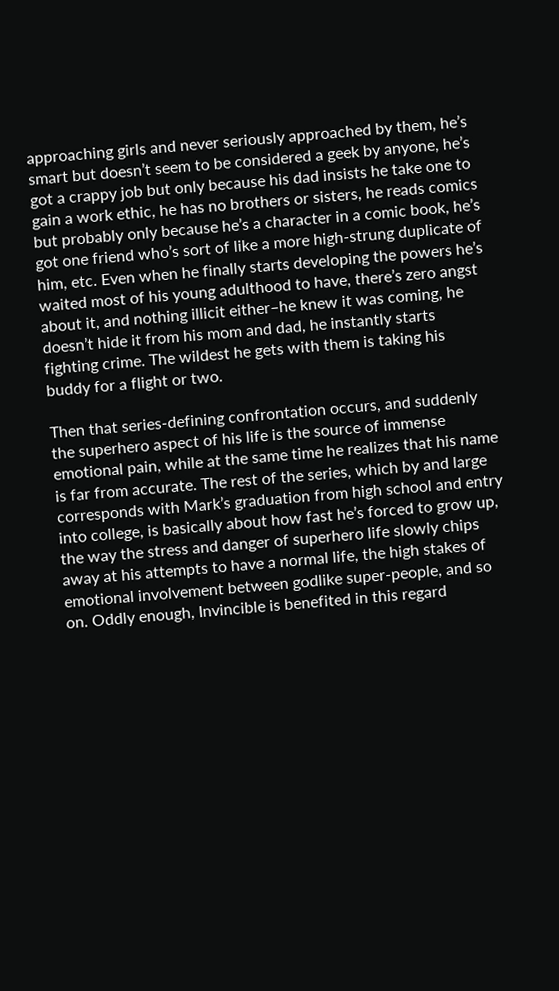approaching girls and never seriously approached by them, he’s smart but doesn’t seem to be considered a geek by anyone, he’s got a crappy job but only because his dad insists he take one to gain a work ethic, he has no brothers or sisters, he reads comics but probably only because he’s a character in a comic book, he’s got one friend who’s sort of like a more high-strung duplicate of him, etc. Even when he finally starts developing the powers he’s waited most of his young adulthood to have, there’s zero angst about it, and nothing illicit either–he knew it was coming, he doesn’t hide it from his mom and dad, he instantly starts fighting crime. The wildest he gets with them is taking his buddy for a flight or two.

Then that series-defining confrontation occurs, and suddenly the superhero aspect of his life is the source of immense emotional pain, while at the same time he realizes that his name is far from accurate. The rest of the series, which by and large corresponds with Mark’s graduation from high school and entry into college, is basically about how fast he’s forced to grow up, the way the stress and danger of superhero life slowly chips away at his attempts to have a normal life, the high stakes of emotional involvement between godlike super-people, and so on. Oddly enough, Invincible is benefited in this regard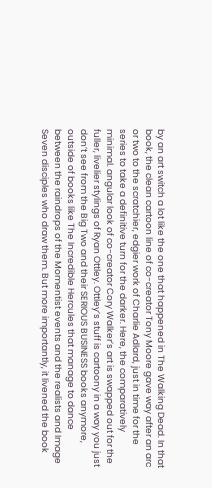by an art switch a lot like the one that happened in The Walking Dead. In that book, the clean cartoon line of co-creator Tony Moore gave way after an arc or two to the scratchier, edgier work of Charlie Adlard, just in time for the series to take a definitive turn for the darker. Here, the comparatively minimal. angular look of co-creator Cory Walker’s art is swapped out for the fuller, livelier stylings of Ryan Ottley. Ottley’s stuff is cartoony in a way you just don’t see from the Big Two and their SERIOUS BUSINESS books anymore, outside of books like The Incredible Hercules that manage to dance between the raindrops of the Momentist events and the realists and Image Seven disciples who draw them. But more importantly, it livened the book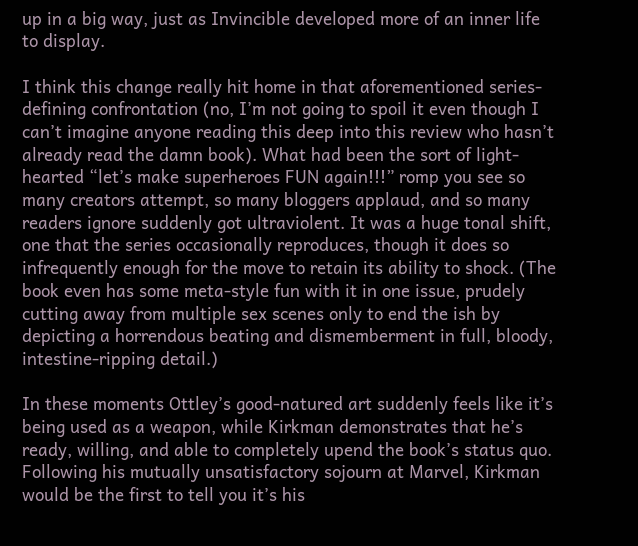up in a big way, just as Invincible developed more of an inner life to display.

I think this change really hit home in that aforementioned series-defining confrontation (no, I’m not going to spoil it even though I can’t imagine anyone reading this deep into this review who hasn’t already read the damn book). What had been the sort of light-hearted “let’s make superheroes FUN again!!!” romp you see so many creators attempt, so many bloggers applaud, and so many readers ignore suddenly got ultraviolent. It was a huge tonal shift, one that the series occasionally reproduces, though it does so infrequently enough for the move to retain its ability to shock. (The book even has some meta-style fun with it in one issue, prudely cutting away from multiple sex scenes only to end the ish by depicting a horrendous beating and dismemberment in full, bloody, intestine-ripping detail.)

In these moments Ottley’s good-natured art suddenly feels like it’s being used as a weapon, while Kirkman demonstrates that he’s ready, willing, and able to completely upend the book’s status quo. Following his mutually unsatisfactory sojourn at Marvel, Kirkman would be the first to tell you it’s his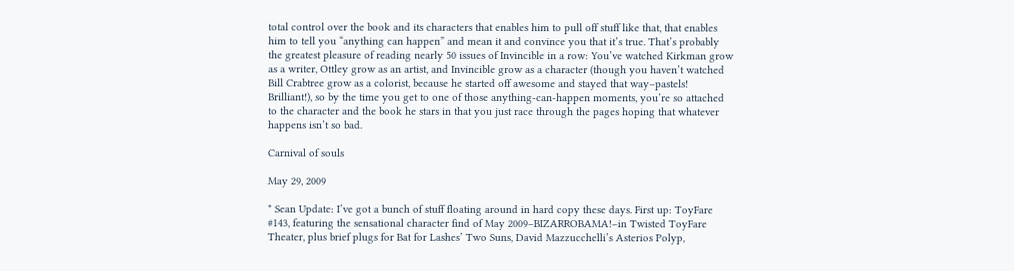total control over the book and its characters that enables him to pull off stuff like that, that enables him to tell you “anything can happen” and mean it and convince you that it’s true. That’s probably the greatest pleasure of reading nearly 50 issues of Invincible in a row: You’ve watched Kirkman grow as a writer, Ottley grow as an artist, and Invincible grow as a character (though you haven’t watched Bill Crabtree grow as a colorist, because he started off awesome and stayed that way–pastels! Brilliant!), so by the time you get to one of those anything-can-happen moments, you’re so attached to the character and the book he stars in that you just race through the pages hoping that whatever happens isn’t so bad.

Carnival of souls

May 29, 2009

* Sean Update: I’ve got a bunch of stuff floating around in hard copy these days. First up: ToyFare #143, featuring the sensational character find of May 2009–BIZARROBAMA!–in Twisted ToyFare Theater, plus brief plugs for Bat for Lashes’ Two Suns, David Mazzucchelli’s Asterios Polyp,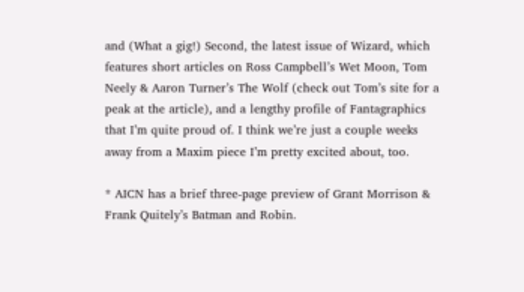and (What a gig!) Second, the latest issue of Wizard, which features short articles on Ross Campbell’s Wet Moon, Tom Neely & Aaron Turner’s The Wolf (check out Tom’s site for a peak at the article), and a lengthy profile of Fantagraphics that I’m quite proud of. I think we’re just a couple weeks away from a Maxim piece I’m pretty excited about, too.

* AICN has a brief three-page preview of Grant Morrison & Frank Quitely’s Batman and Robin.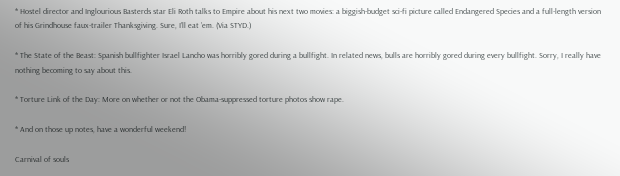* Hostel director and Inglourious Basterds star Eli Roth talks to Empire about his next two movies: a biggish-budget sci-fi picture called Endangered Species and a full-length version of his Grindhouse faux-trailer Thanksgiving. Sure, I’ll eat ’em. (Via STYD.)

* The State of the Beast: Spanish bullfighter Israel Lancho was horribly gored during a bullfight. In related news, bulls are horribly gored during every bullfight. Sorry, I really have nothing becoming to say about this.

* Torture Link of the Day: More on whether or not the Obama-suppressed torture photos show rape.

* And on those up notes, have a wonderful weekend!

Carnival of souls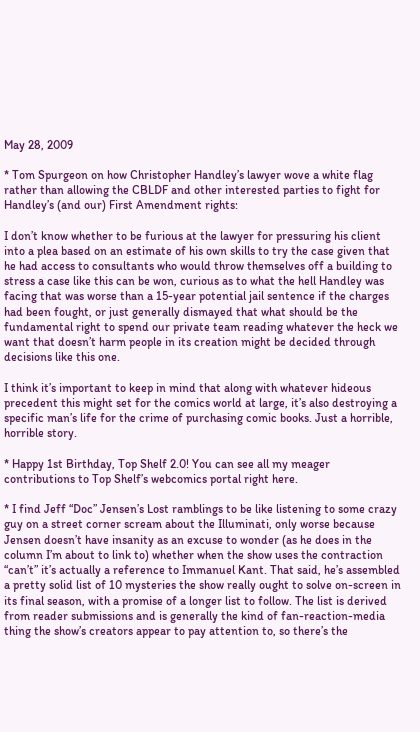May 28, 2009

* Tom Spurgeon on how Christopher Handley’s lawyer wove a white flag rather than allowing the CBLDF and other interested parties to fight for Handley’s (and our) First Amendment rights:

I don’t know whether to be furious at the lawyer for pressuring his client into a plea based on an estimate of his own skills to try the case given that he had access to consultants who would throw themselves off a building to stress a case like this can be won, curious as to what the hell Handley was facing that was worse than a 15-year potential jail sentence if the charges had been fought, or just generally dismayed that what should be the fundamental right to spend our private team reading whatever the heck we want that doesn’t harm people in its creation might be decided through decisions like this one.

I think it’s important to keep in mind that along with whatever hideous precedent this might set for the comics world at large, it’s also destroying a specific man’s life for the crime of purchasing comic books. Just a horrible, horrible story.

* Happy 1st Birthday, Top Shelf 2.0! You can see all my meager contributions to Top Shelf’s webcomics portal right here.

* I find Jeff “Doc” Jensen’s Lost ramblings to be like listening to some crazy guy on a street corner scream about the Illuminati, only worse because Jensen doesn’t have insanity as an excuse to wonder (as he does in the column I’m about to link to) whether when the show uses the contraction “can’t” it’s actually a reference to Immanuel Kant. That said, he’s assembled a pretty solid list of 10 mysteries the show really ought to solve on-screen in its final season, with a promise of a longer list to follow. The list is derived from reader submissions and is generally the kind of fan-reaction-media thing the show’s creators appear to pay attention to, so there’s the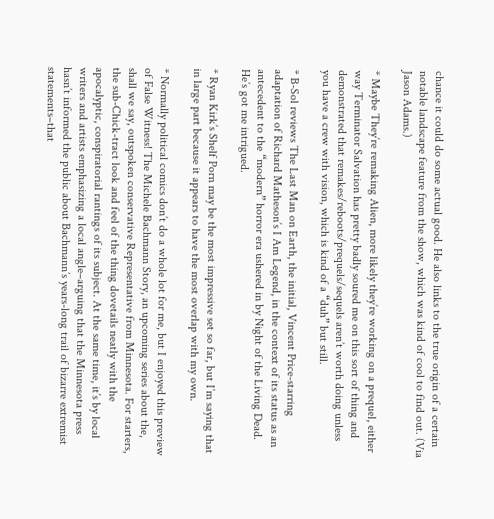chance it could do some actual good. He also links to the true origin of a certain notable landscape feature from the show, which was kind of cool to find out. (Via Jason Adams.)

* Maybe They’re remaking Alien, more likely they’re working on a prequel, either way Terminator Salvation has pretty badly soured me on this sort of thing and demonstrated that remakes/reboots/prequels/sequels aren’t worth doing unless you have a crew with vision, which is kind of a “duh” but still.

* B-Sol reviews The Last Man on Earth, the initial, Vincent Price-starring adaptation of Richard Matheson’s I Am Legend, in the context of its status as an antecedent to the “modern” horror era ushered in by Night of the Living Dead. He’s got me intrigued.

* Ryan Kirk’s Shelf Porn may be the most impressive set so far, but I’m saying that in large part because it appears to have the most overlap with my own.

* Normally political comics don’t do a whole lot for me, but I enjoyed this preview of False Witness! The Michele Bachmann Story, an upcoming series about the, shall we say, outspoken conservative Representative from Minnesota. For starters, the sub-Chick-tract look and feel of the thing dovetails neatly with the apocalyptic, conspiratorial rantings of its subject. At the same time, it’s by local writers and artists emphasizing a local angle–arguing that the Minnesota press hasn’t informed the public about Bachmann’s years-long trail of bizarre extremist statements–that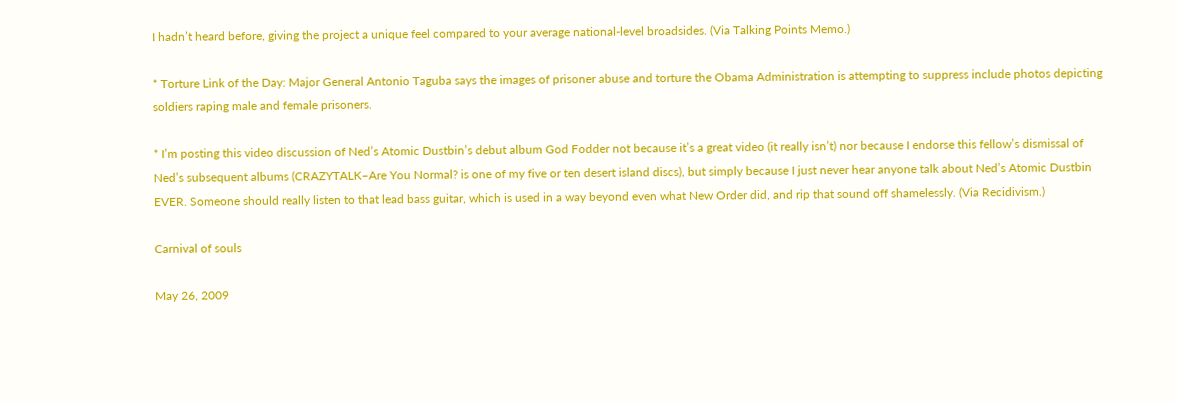I hadn’t heard before, giving the project a unique feel compared to your average national-level broadsides. (Via Talking Points Memo.)

* Torture Link of the Day: Major General Antonio Taguba says the images of prisoner abuse and torture the Obama Administration is attempting to suppress include photos depicting soldiers raping male and female prisoners.

* I’m posting this video discussion of Ned’s Atomic Dustbin’s debut album God Fodder not because it’s a great video (it really isn’t) nor because I endorse this fellow’s dismissal of Ned’s subsequent albums (CRAZYTALK–Are You Normal? is one of my five or ten desert island discs), but simply because I just never hear anyone talk about Ned’s Atomic Dustbin EVER. Someone should really listen to that lead bass guitar, which is used in a way beyond even what New Order did, and rip that sound off shamelessly. (Via Recidivism.)

Carnival of souls

May 26, 2009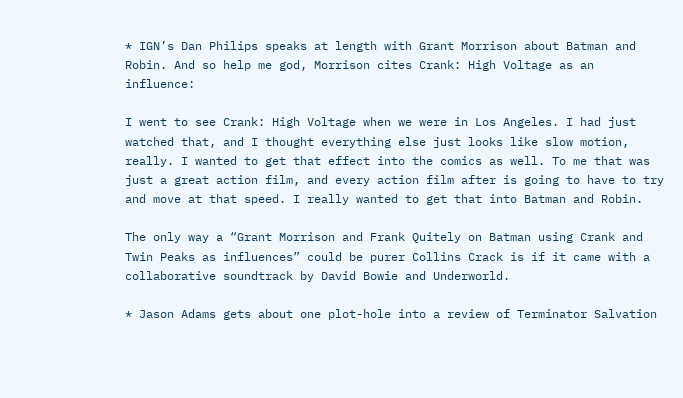* IGN’s Dan Philips speaks at length with Grant Morrison about Batman and Robin. And so help me god, Morrison cites Crank: High Voltage as an influence:

I went to see Crank: High Voltage when we were in Los Angeles. I had just watched that, and I thought everything else just looks like slow motion, really. I wanted to get that effect into the comics as well. To me that was just a great action film, and every action film after is going to have to try and move at that speed. I really wanted to get that into Batman and Robin.

The only way a “Grant Morrison and Frank Quitely on Batman using Crank and Twin Peaks as influences” could be purer Collins Crack is if it came with a collaborative soundtrack by David Bowie and Underworld.

* Jason Adams gets about one plot-hole into a review of Terminator Salvation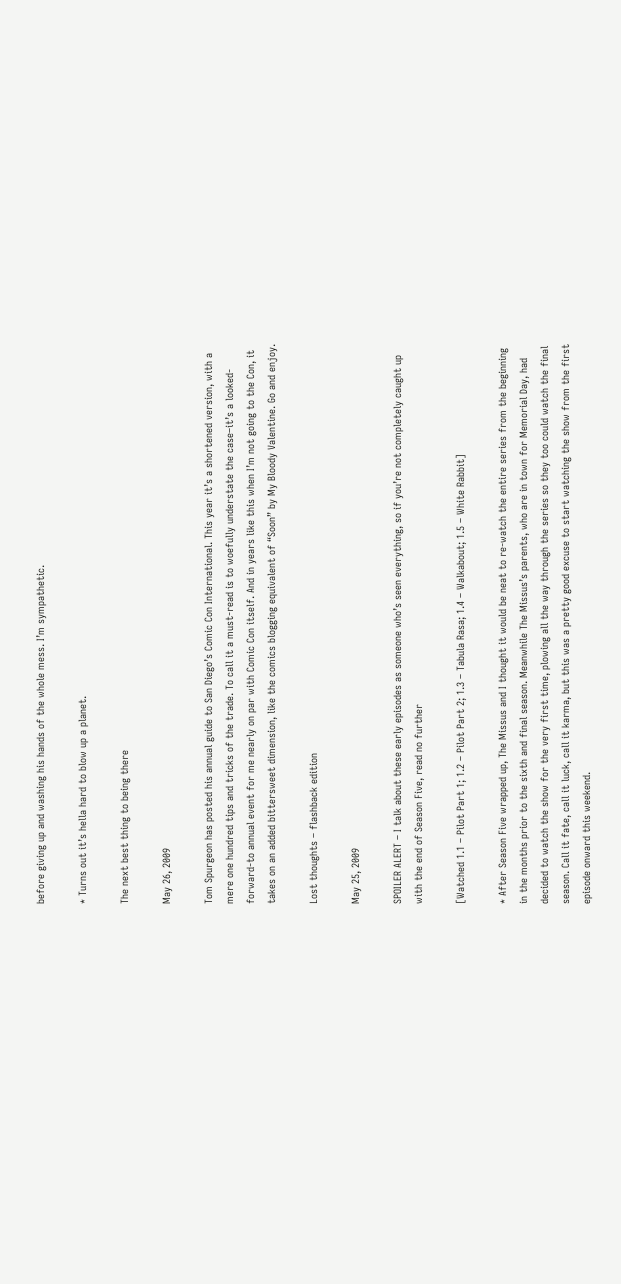before giving up and washing his hands of the whole mess. I’m sympathetic.

* Turns out it’s hella hard to blow up a planet.

The next best thing to being there

May 26, 2009

Tom Spurgeon has posted his annual guide to San Diego’s Comic Con International. This year it’s a shortened version, with a mere one hundred tips and tricks of the trade. To call it a must-read is to woefully understate the case–it’s a looked-forward-to annual event for me nearly on par with Comic Con itself. And in years like this when I’m not going to the Con, it takes on an added bittersweet dimension, like the comics blogging equivalent of “Soon” by My Bloody Valentine. Go and enjoy.

Lost thoughts – flashback edition

May 25, 2009

SPOILER ALERT – I talk about these early episodes as someone who’s seen everything, so if you’re not completely caught up with the end of Season Five, read no further

[Watched 1.1 – Pilot Part 1; 1.2 – Pilot Part 2; 1.3 – Tabula Rasa; 1.4 – Walkabout; 1.5 – White Rabbit]

* After Season Five wrapped up, The Missus and I thought it would be neat to re-watch the entire series from the beginning in the months prior to the sixth and final season. Meanwhile The Missus’s parents, who are in town for Memorial Day, had decided to watch the show for the very first time, plowing all the way through the series so they too could watch the final season. Call it fate, call it luck, call it karma, but this was a pretty good excuse to start watching the show from the first episode onward this weekend.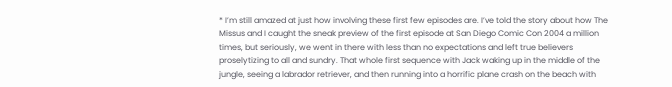* I’m still amazed at just how involving these first few episodes are. I’ve told the story about how The Missus and I caught the sneak preview of the first episode at San Diego Comic Con 2004 a million times, but seriously, we went in there with less than no expectations and left true believers proselytizing to all and sundry. That whole first sequence with Jack waking up in the middle of the jungle, seeing a labrador retriever, and then running into a horrific plane crash on the beach with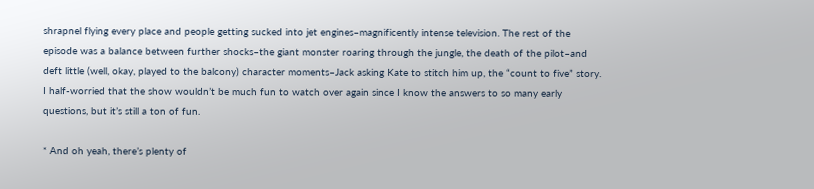shrapnel flying every place and people getting sucked into jet engines–magnificently intense television. The rest of the episode was a balance between further shocks–the giant monster roaring through the jungle, the death of the pilot–and deft little (well, okay, played to the balcony) character moments–Jack asking Kate to stitch him up, the “count to five” story. I half-worried that the show wouldn’t be much fun to watch over again since I know the answers to so many early questions, but it’s still a ton of fun.

* And oh yeah, there’s plenty of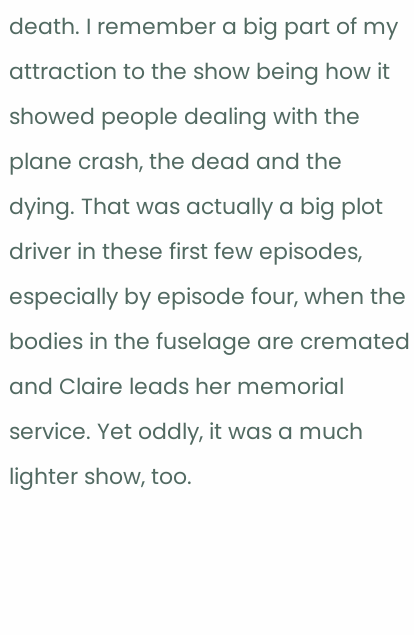death. I remember a big part of my attraction to the show being how it showed people dealing with the plane crash, the dead and the dying. That was actually a big plot driver in these first few episodes, especially by episode four, when the bodies in the fuselage are cremated and Claire leads her memorial service. Yet oddly, it was a much lighter show, too.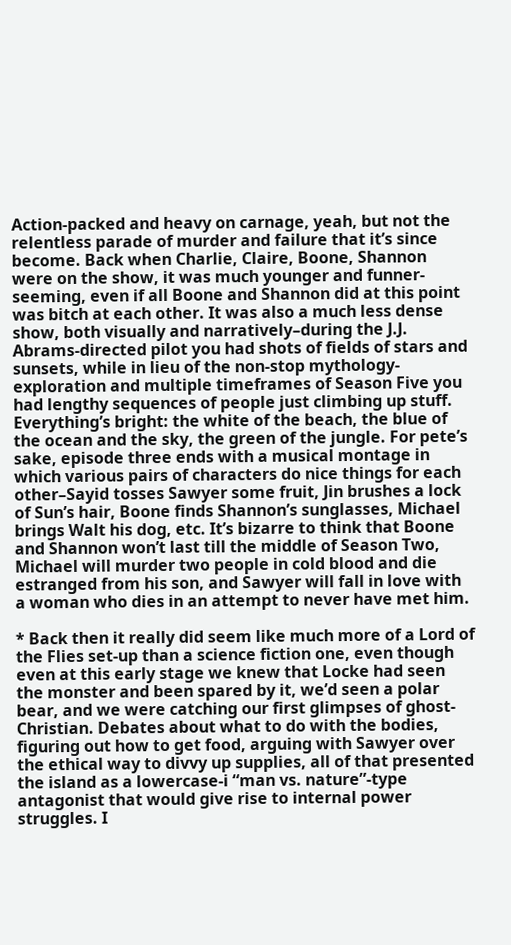Action-packed and heavy on carnage, yeah, but not the relentless parade of murder and failure that it’s since become. Back when Charlie, Claire, Boone, Shannon were on the show, it was much younger and funner-seeming, even if all Boone and Shannon did at this point was bitch at each other. It was also a much less dense show, both visually and narratively–during the J.J. Abrams-directed pilot you had shots of fields of stars and sunsets, while in lieu of the non-stop mythology-exploration and multiple timeframes of Season Five you had lengthy sequences of people just climbing up stuff. Everything’s bright: the white of the beach, the blue of the ocean and the sky, the green of the jungle. For pete’s sake, episode three ends with a musical montage in which various pairs of characters do nice things for each other–Sayid tosses Sawyer some fruit, Jin brushes a lock of Sun’s hair, Boone finds Shannon’s sunglasses, Michael brings Walt his dog, etc. It’s bizarre to think that Boone and Shannon won’t last till the middle of Season Two, Michael will murder two people in cold blood and die estranged from his son, and Sawyer will fall in love with a woman who dies in an attempt to never have met him.

* Back then it really did seem like much more of a Lord of the Flies set-up than a science fiction one, even though even at this early stage we knew that Locke had seen the monster and been spared by it, we’d seen a polar bear, and we were catching our first glimpses of ghost-Christian. Debates about what to do with the bodies, figuring out how to get food, arguing with Sawyer over the ethical way to divvy up supplies, all of that presented the island as a lowercase-i “man vs. nature”-type antagonist that would give rise to internal power struggles. I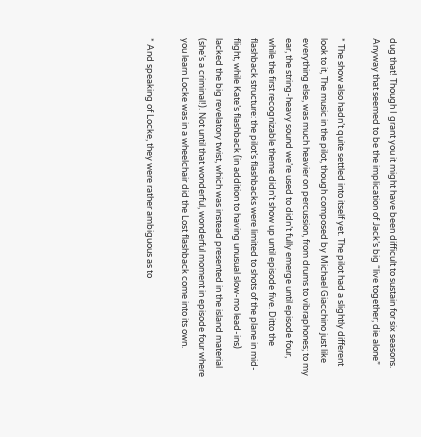dug that! Though I grant you it might have been difficult to sustain for six seasons. Anyway that seemed to be the implication of Jack’s big “live together; die alone”

* The show also hadn’t quite settled into itself yet. The pilot had a slightly different look to it, The music in the pilot, though composed by Michael Giacchino just like everything else, was much heavier on percussion, from drums to vibraphones; to my ear, the string-heavy sound we’re used to didn’t fully emerge until episode four, while the first recognizable theme didn’t show up until episode five. Ditto the flashback structure: the pilot’s flashbacks were limited to shots of the plane in mid-flight, while Kate’s flashback (in addition to having unusual slow-mo lead-ins) lacked the big revelatory twist, which was instead presented in the island material (she’s a criminal!). Not until that wonderful, wonderful moment in episode four where you learn Locke was in a wheelchair did the Lost flashback come into its own.

* And speaking of Locke, they were rather ambiguous as to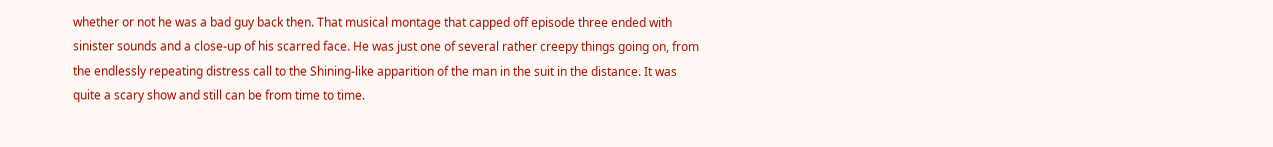whether or not he was a bad guy back then. That musical montage that capped off episode three ended with sinister sounds and a close-up of his scarred face. He was just one of several rather creepy things going on, from the endlessly repeating distress call to the Shining-like apparition of the man in the suit in the distance. It was quite a scary show and still can be from time to time.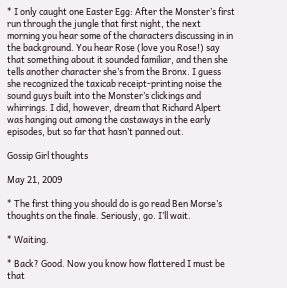* I only caught one Easter Egg: After the Monster’s first run through the jungle that first night, the next morning you hear some of the characters discussing in in the background. You hear Rose (love you Rose!) say that something about it sounded familiar, and then she tells another character she’s from the Bronx. I guess she recognized the taxicab receipt-printing noise the sound guys built into the Monster’s clickings and whirrings. I did, however, dream that Richard Alpert was hanging out among the castaways in the early episodes, but so far that hasn’t panned out.

Gossip Girl thoughts

May 21, 2009

* The first thing you should do is go read Ben Morse’s thoughts on the finale. Seriously, go. I’ll wait.

* Waiting.

* Back? Good. Now you know how flattered I must be that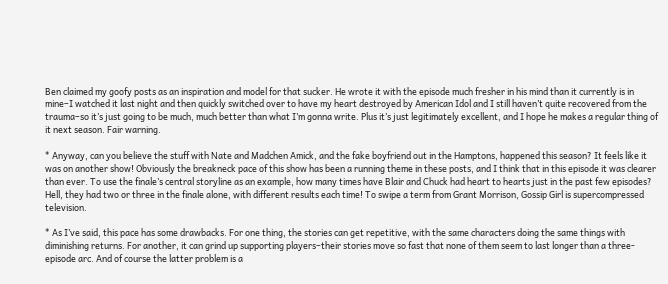Ben claimed my goofy posts as an inspiration and model for that sucker. He wrote it with the episode much fresher in his mind than it currently is in mine–I watched it last night and then quickly switched over to have my heart destroyed by American Idol and I still haven’t quite recovered from the trauma–so it’s just going to be much, much better than what I’m gonna write. Plus it’s just legitimately excellent, and I hope he makes a regular thing of it next season. Fair warning.

* Anyway, can you believe the stuff with Nate and Madchen Amick, and the fake boyfriend out in the Hamptons, happened this season? It feels like it was on another show! Obviously the breakneck pace of this show has been a running theme in these posts, and I think that in this episode it was clearer than ever. To use the finale’s central storyline as an example, how many times have Blair and Chuck had heart to hearts just in the past few episodes? Hell, they had two or three in the finale alone, with different results each time! To swipe a term from Grant Morrison, Gossip Girl is supercompressed television.

* As I’ve said, this pace has some drawbacks. For one thing, the stories can get repetitive, with the same characters doing the same things with diminishing returns. For another, it can grind up supporting players–their stories move so fast that none of them seem to last longer than a three-episode arc. And of course the latter problem is a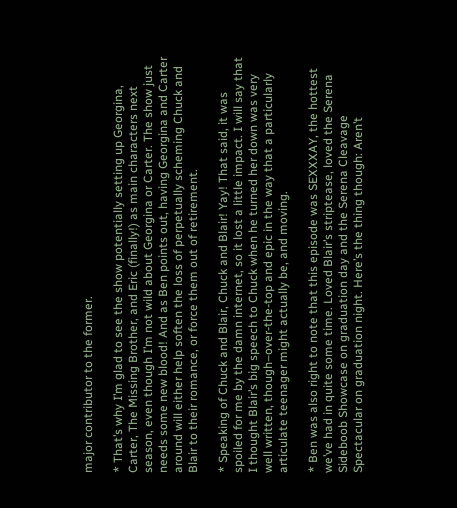major contributor to the former.

* That’s why I’m glad to see the show potentially setting up Georgina, Carter, The Missing Brother, and Eric (finally!) as main characters next season, even though I’m not wild about Georgina or Carter. The show just needs some new blood! And as Ben points out, having Georgina and Carter around will either help soften the loss of perpetually scheming Chuck and Blair to their romance, or force them out of retirement.

* Speaking of Chuck and Blair, Chuck and Blair! Yay! That said, it was spoiled for me by the damn internet, so it lost a little impact. I will say that I thought Blair’s big speech to Chuck when he turned her down was very well written, though–over-the-top and epic in the way that a particularly articulate teenager might actually be, and moving.

* Ben was also right to note that this episode was SEXXXAY, the hottest we’ve had in quite some time. Loved Blair’s striptease, loved the Serena Sideboob Showcase on graduation day and the Serena Cleavage Spectacular on graduation night. Here’s the thing though: Aren’t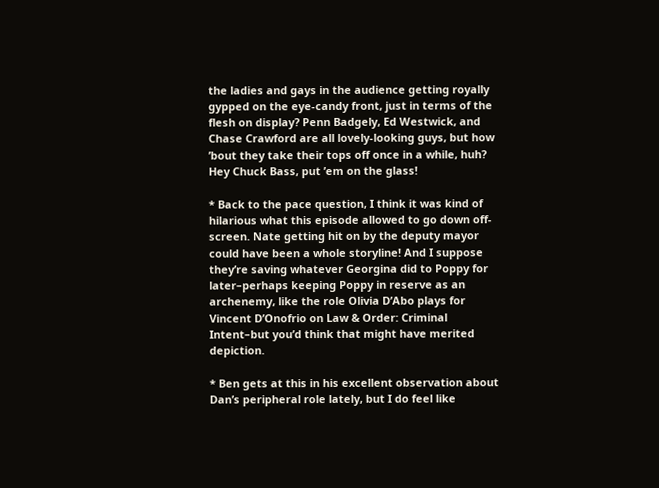the ladies and gays in the audience getting royally gypped on the eye-candy front, just in terms of the flesh on display? Penn Badgely, Ed Westwick, and Chase Crawford are all lovely-looking guys, but how ’bout they take their tops off once in a while, huh? Hey Chuck Bass, put ’em on the glass!

* Back to the pace question, I think it was kind of hilarious what this episode allowed to go down off-screen. Nate getting hit on by the deputy mayor could have been a whole storyline! And I suppose they’re saving whatever Georgina did to Poppy for later–perhaps keeping Poppy in reserve as an archenemy, like the role Olivia D’Abo plays for Vincent D’Onofrio on Law & Order: Criminal Intent–but you’d think that might have merited depiction.

* Ben gets at this in his excellent observation about Dan’s peripheral role lately, but I do feel like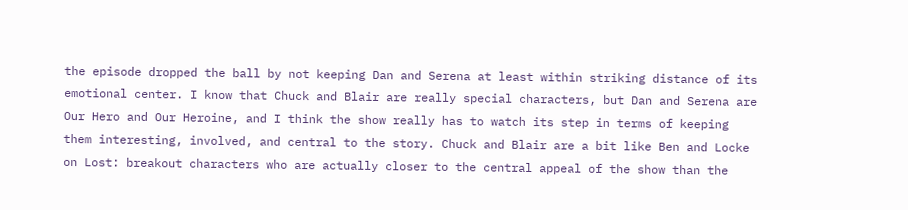the episode dropped the ball by not keeping Dan and Serena at least within striking distance of its emotional center. I know that Chuck and Blair are really special characters, but Dan and Serena are Our Hero and Our Heroine, and I think the show really has to watch its step in terms of keeping them interesting, involved, and central to the story. Chuck and Blair are a bit like Ben and Locke on Lost: breakout characters who are actually closer to the central appeal of the show than the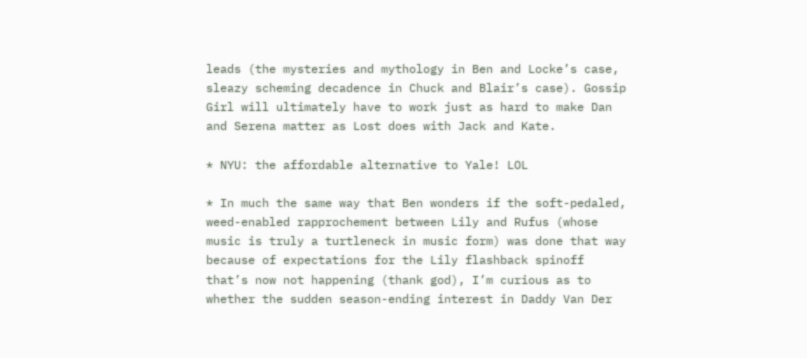leads (the mysteries and mythology in Ben and Locke’s case, sleazy scheming decadence in Chuck and Blair’s case). Gossip Girl will ultimately have to work just as hard to make Dan and Serena matter as Lost does with Jack and Kate.

* NYU: the affordable alternative to Yale! LOL

* In much the same way that Ben wonders if the soft-pedaled, weed-enabled rapprochement between Lily and Rufus (whose music is truly a turtleneck in music form) was done that way because of expectations for the Lily flashback spinoff that’s now not happening (thank god), I’m curious as to whether the sudden season-ending interest in Daddy Van Der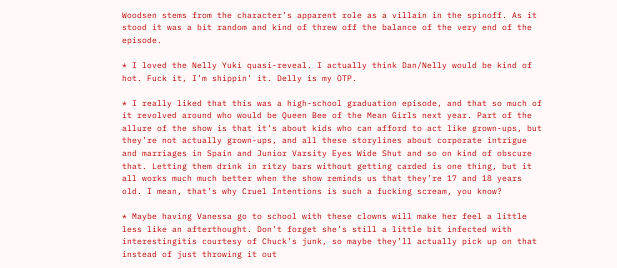Woodsen stems from the character’s apparent role as a villain in the spinoff. As it stood it was a bit random and kind of threw off the balance of the very end of the episode.

* I loved the Nelly Yuki quasi-reveal. I actually think Dan/Nelly would be kind of hot. Fuck it, I’m shippin’ it. Delly is my OTP.

* I really liked that this was a high-school graduation episode, and that so much of it revolved around who would be Queen Bee of the Mean Girls next year. Part of the allure of the show is that it’s about kids who can afford to act like grown-ups, but they’re not actually grown-ups, and all these storylines about corporate intrigue and marriages in Spain and Junior Varsity Eyes Wide Shut and so on kind of obscure that. Letting them drink in ritzy bars without getting carded is one thing, but it all works much much better when the show reminds us that they’re 17 and 18 years old. I mean, that’s why Cruel Intentions is such a fucking scream, you know?

* Maybe having Vanessa go to school with these clowns will make her feel a little less like an afterthought. Don’t forget she’s still a little bit infected with interestingitis courtesy of Chuck’s junk, so maybe they’ll actually pick up on that instead of just throwing it out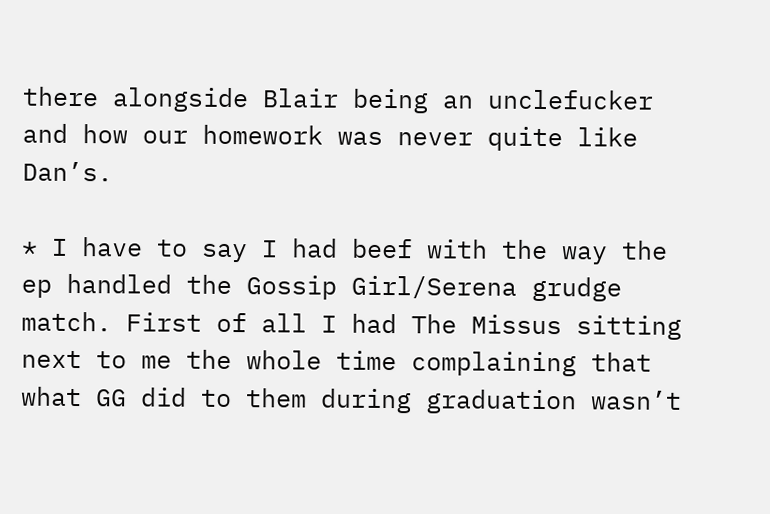there alongside Blair being an unclefucker and how our homework was never quite like Dan’s.

* I have to say I had beef with the way the ep handled the Gossip Girl/Serena grudge match. First of all I had The Missus sitting next to me the whole time complaining that what GG did to them during graduation wasn’t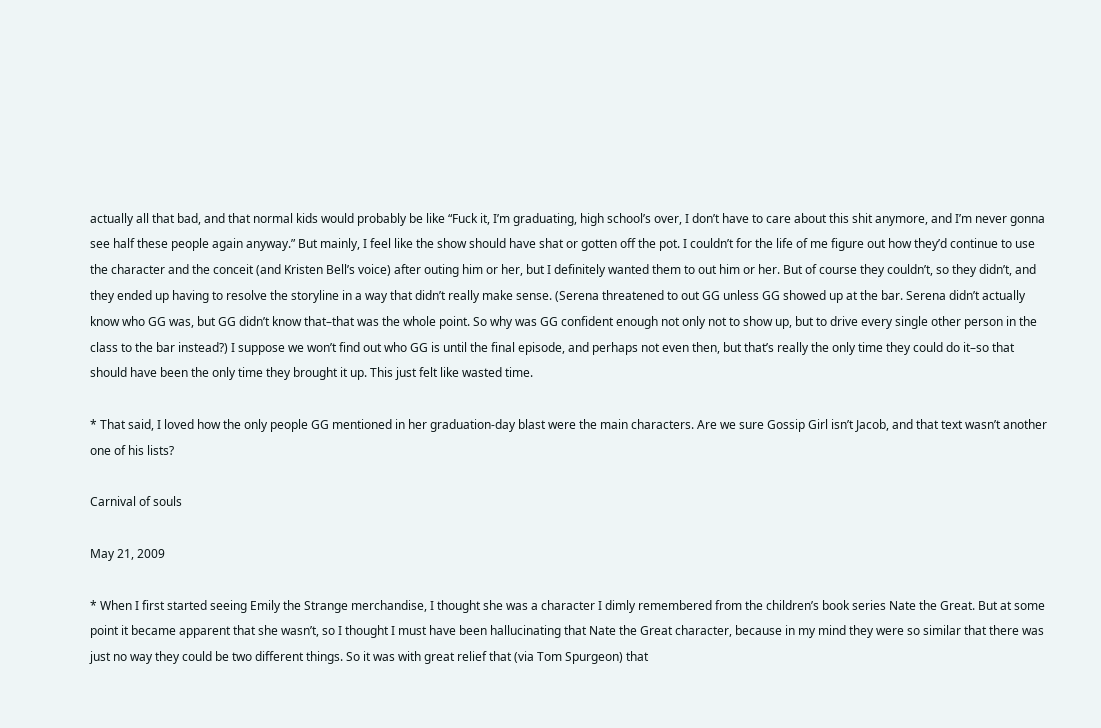actually all that bad, and that normal kids would probably be like “Fuck it, I’m graduating, high school’s over, I don’t have to care about this shit anymore, and I’m never gonna see half these people again anyway.” But mainly, I feel like the show should have shat or gotten off the pot. I couldn’t for the life of me figure out how they’d continue to use the character and the conceit (and Kristen Bell’s voice) after outing him or her, but I definitely wanted them to out him or her. But of course they couldn’t, so they didn’t, and they ended up having to resolve the storyline in a way that didn’t really make sense. (Serena threatened to out GG unless GG showed up at the bar. Serena didn’t actually know who GG was, but GG didn’t know that–that was the whole point. So why was GG confident enough not only not to show up, but to drive every single other person in the class to the bar instead?) I suppose we won’t find out who GG is until the final episode, and perhaps not even then, but that’s really the only time they could do it–so that should have been the only time they brought it up. This just felt like wasted time.

* That said, I loved how the only people GG mentioned in her graduation-day blast were the main characters. Are we sure Gossip Girl isn’t Jacob, and that text wasn’t another one of his lists?

Carnival of souls

May 21, 2009

* When I first started seeing Emily the Strange merchandise, I thought she was a character I dimly remembered from the children’s book series Nate the Great. But at some point it became apparent that she wasn’t, so I thought I must have been hallucinating that Nate the Great character, because in my mind they were so similar that there was just no way they could be two different things. So it was with great relief that (via Tom Spurgeon) that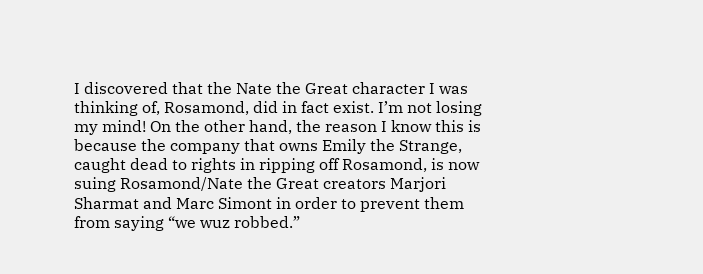I discovered that the Nate the Great character I was thinking of, Rosamond, did in fact exist. I’m not losing my mind! On the other hand, the reason I know this is because the company that owns Emily the Strange, caught dead to rights in ripping off Rosamond, is now suing Rosamond/Nate the Great creators Marjori Sharmat and Marc Simont in order to prevent them from saying “we wuz robbed.”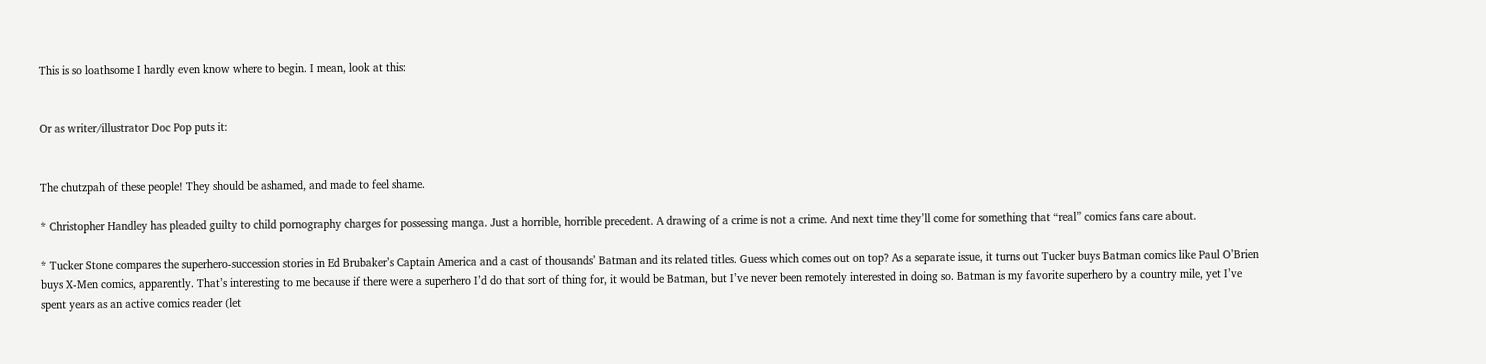This is so loathsome I hardly even know where to begin. I mean, look at this:


Or as writer/illustrator Doc Pop puts it:


The chutzpah of these people! They should be ashamed, and made to feel shame.

* Christopher Handley has pleaded guilty to child pornography charges for possessing manga. Just a horrible, horrible precedent. A drawing of a crime is not a crime. And next time they’ll come for something that “real” comics fans care about.

* Tucker Stone compares the superhero-succession stories in Ed Brubaker’s Captain America and a cast of thousands’ Batman and its related titles. Guess which comes out on top? As a separate issue, it turns out Tucker buys Batman comics like Paul O’Brien buys X-Men comics, apparently. That’s interesting to me because if there were a superhero I’d do that sort of thing for, it would be Batman, but I’ve never been remotely interested in doing so. Batman is my favorite superhero by a country mile, yet I’ve spent years as an active comics reader (let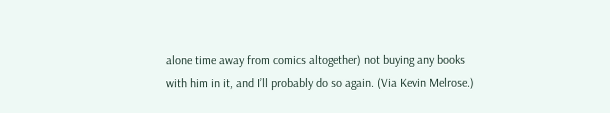alone time away from comics altogether) not buying any books with him in it, and I’ll probably do so again. (Via Kevin Melrose.)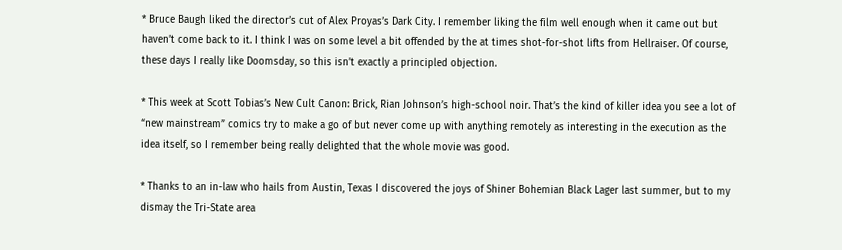* Bruce Baugh liked the director’s cut of Alex Proyas’s Dark City. I remember liking the film well enough when it came out but haven’t come back to it. I think I was on some level a bit offended by the at times shot-for-shot lifts from Hellraiser. Of course, these days I really like Doomsday, so this isn’t exactly a principled objection.

* This week at Scott Tobias’s New Cult Canon: Brick, Rian Johnson’s high-school noir. That’s the kind of killer idea you see a lot of “new mainstream” comics try to make a go of but never come up with anything remotely as interesting in the execution as the idea itself, so I remember being really delighted that the whole movie was good.

* Thanks to an in-law who hails from Austin, Texas I discovered the joys of Shiner Bohemian Black Lager last summer, but to my dismay the Tri-State area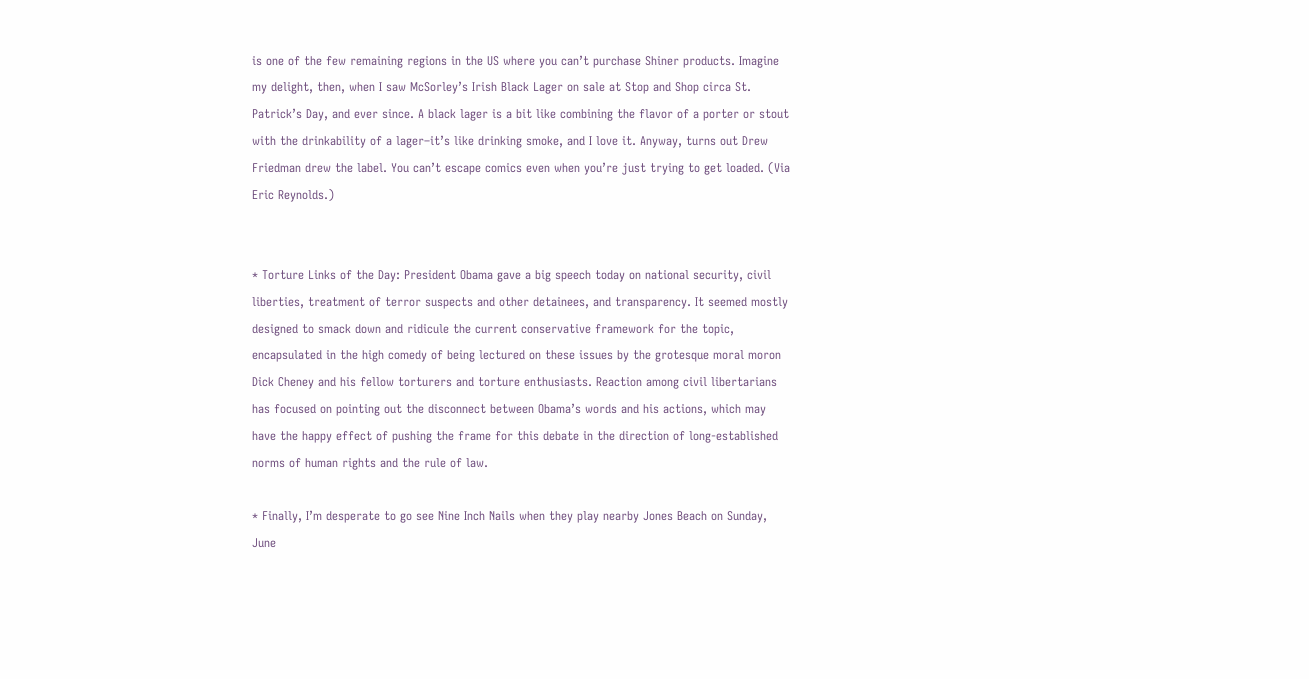is one of the few remaining regions in the US where you can’t purchase Shiner products. Imagine my delight, then, when I saw McSorley’s Irish Black Lager on sale at Stop and Shop circa St. Patrick’s Day, and ever since. A black lager is a bit like combining the flavor of a porter or stout with the drinkability of a lager–it’s like drinking smoke, and I love it. Anyway, turns out Drew Friedman drew the label. You can’t escape comics even when you’re just trying to get loaded. (Via Eric Reynolds.)


* Torture Links of the Day: President Obama gave a big speech today on national security, civil liberties, treatment of terror suspects and other detainees, and transparency. It seemed mostly designed to smack down and ridicule the current conservative framework for the topic, encapsulated in the high comedy of being lectured on these issues by the grotesque moral moron Dick Cheney and his fellow torturers and torture enthusiasts. Reaction among civil libertarians has focused on pointing out the disconnect between Obama’s words and his actions, which may have the happy effect of pushing the frame for this debate in the direction of long-established norms of human rights and the rule of law.

* Finally, I’m desperate to go see Nine Inch Nails when they play nearby Jones Beach on Sunday, June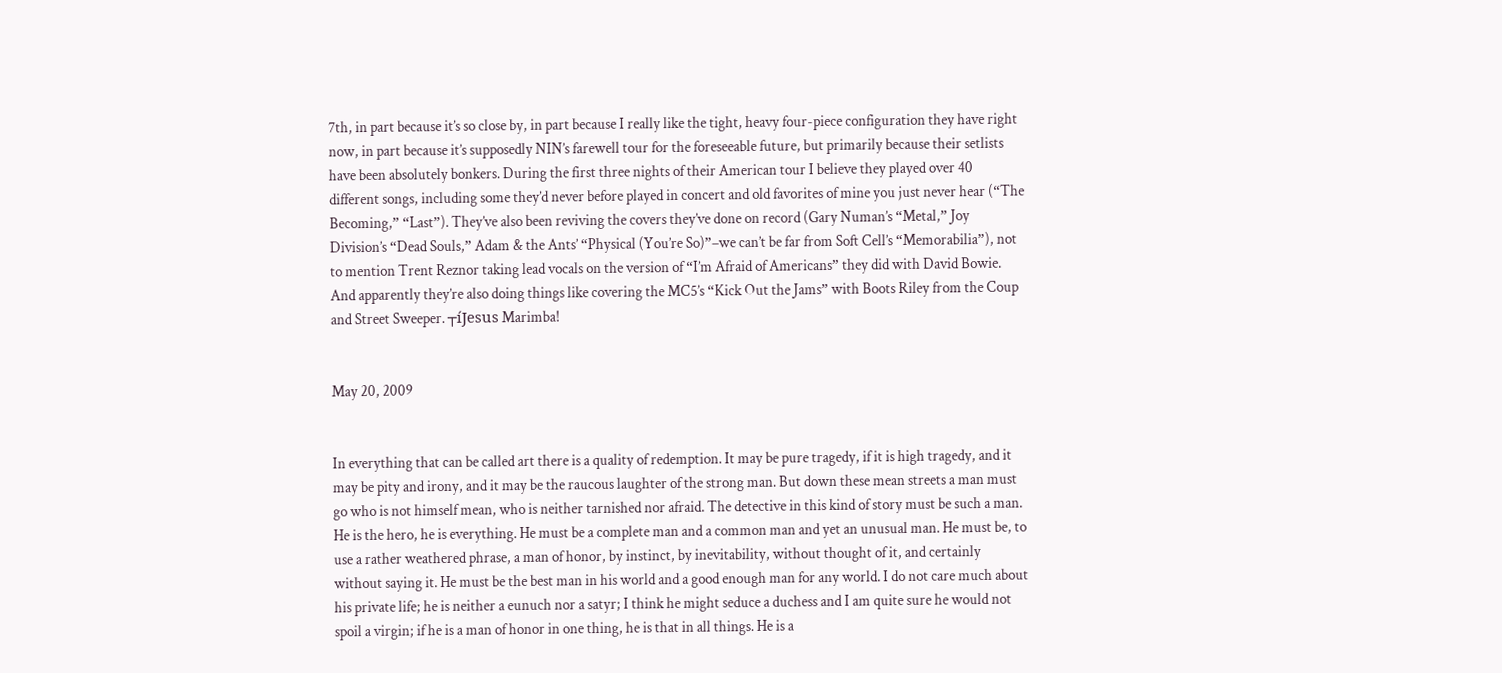7th, in part because it’s so close by, in part because I really like the tight, heavy four-piece configuration they have right now, in part because it’s supposedly NIN’s farewell tour for the foreseeable future, but primarily because their setlists have been absolutely bonkers. During the first three nights of their American tour I believe they played over 40 different songs, including some they’d never before played in concert and old favorites of mine you just never hear (“The Becoming,” “Last”). They’ve also been reviving the covers they’ve done on record (Gary Numan’s “Metal,” Joy Division’s “Dead Souls,” Adam & the Ants’ “Physical (You’re So)”–we can’t be far from Soft Cell’s “Memorabilia”), not to mention Trent Reznor taking lead vocals on the version of “I’m Afraid of Americans” they did with David Bowie. And apparently they’re also doing things like covering the MC5’s “Kick Out the Jams” with Boots Riley from the Coup and Street Sweeper. ┬íJesus Marimba!


May 20, 2009


In everything that can be called art there is a quality of redemption. It may be pure tragedy, if it is high tragedy, and it may be pity and irony, and it may be the raucous laughter of the strong man. But down these mean streets a man must go who is not himself mean, who is neither tarnished nor afraid. The detective in this kind of story must be such a man. He is the hero, he is everything. He must be a complete man and a common man and yet an unusual man. He must be, to use a rather weathered phrase, a man of honor, by instinct, by inevitability, without thought of it, and certainly without saying it. He must be the best man in his world and a good enough man for any world. I do not care much about his private life; he is neither a eunuch nor a satyr; I think he might seduce a duchess and I am quite sure he would not spoil a virgin; if he is a man of honor in one thing, he is that in all things. He is a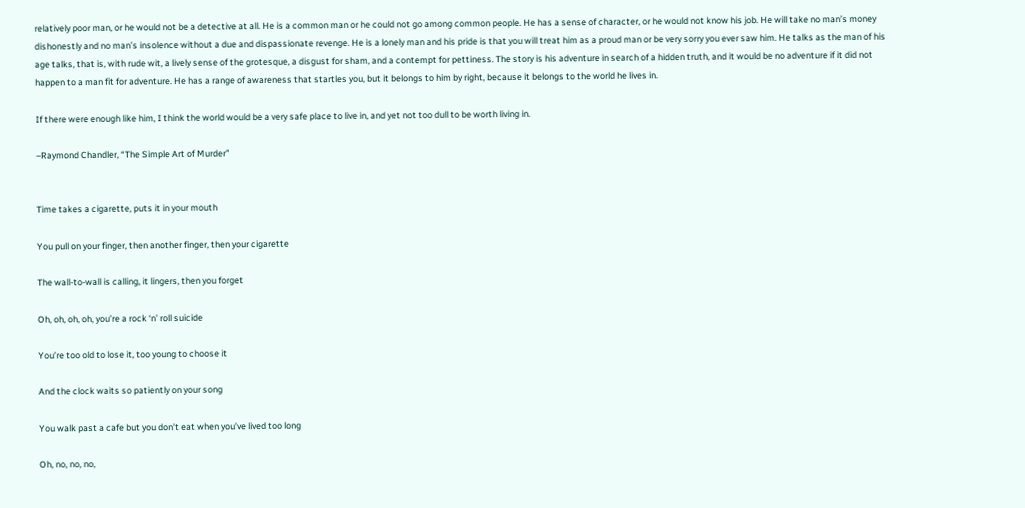relatively poor man, or he would not be a detective at all. He is a common man or he could not go among common people. He has a sense of character, or he would not know his job. He will take no man’s money dishonestly and no man’s insolence without a due and dispassionate revenge. He is a lonely man and his pride is that you will treat him as a proud man or be very sorry you ever saw him. He talks as the man of his age talks, that is, with rude wit, a lively sense of the grotesque, a disgust for sham, and a contempt for pettiness. The story is his adventure in search of a hidden truth, and it would be no adventure if it did not happen to a man fit for adventure. He has a range of awareness that startles you, but it belongs to him by right, because it belongs to the world he lives in.

If there were enough like him, I think the world would be a very safe place to live in, and yet not too dull to be worth living in.

–Raymond Chandler, “The Simple Art of Murder”


Time takes a cigarette, puts it in your mouth

You pull on your finger, then another finger, then your cigarette

The wall-to-wall is calling, it lingers, then you forget

Oh, oh, oh, oh, you’re a rock ‘n’ roll suicide

You’re too old to lose it, too young to choose it

And the clock waits so patiently on your song

You walk past a cafe but you don’t eat when you’ve lived too long

Oh, no, no, no,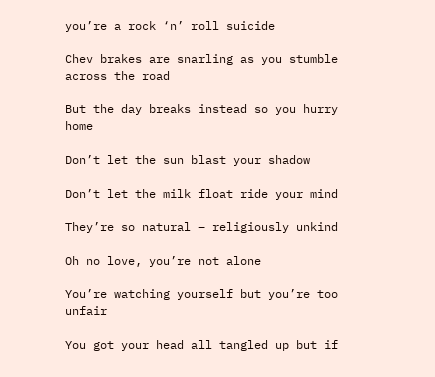you’re a rock ‘n’ roll suicide

Chev brakes are snarling as you stumble across the road

But the day breaks instead so you hurry home

Don’t let the sun blast your shadow

Don’t let the milk float ride your mind

They’re so natural – religiously unkind

Oh no love, you’re not alone

You’re watching yourself but you’re too unfair

You got your head all tangled up but if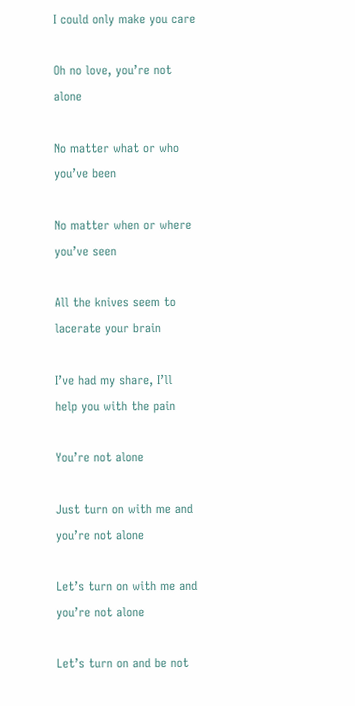I could only make you care

Oh no love, you’re not alone

No matter what or who you’ve been

No matter when or where you’ve seen

All the knives seem to lacerate your brain

I’ve had my share, I’ll help you with the pain

You’re not alone

Just turn on with me and you’re not alone

Let’s turn on with me and you’re not alone

Let’s turn on and be not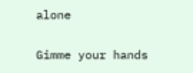alone

Gimme your hands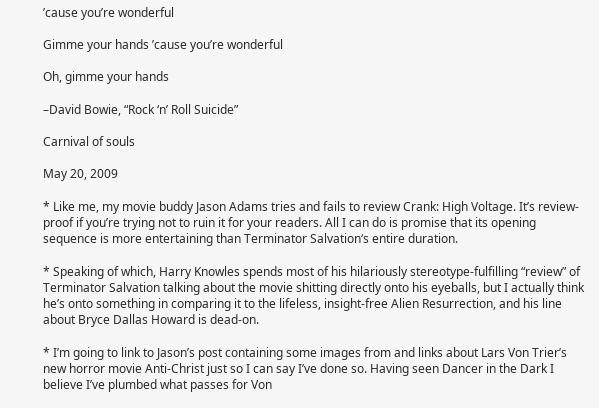’cause you’re wonderful

Gimme your hands ’cause you’re wonderful

Oh, gimme your hands

–David Bowie, “Rock ‘n’ Roll Suicide”

Carnival of souls

May 20, 2009

* Like me, my movie buddy Jason Adams tries and fails to review Crank: High Voltage. It’s review-proof if you’re trying not to ruin it for your readers. All I can do is promise that its opening sequence is more entertaining than Terminator Salvation‘s entire duration.

* Speaking of which, Harry Knowles spends most of his hilariously stereotype-fulfilling “review” of Terminator Salvation talking about the movie shitting directly onto his eyeballs, but I actually think he’s onto something in comparing it to the lifeless, insight-free Alien Resurrection, and his line about Bryce Dallas Howard is dead-on.

* I’m going to link to Jason’s post containing some images from and links about Lars Von Trier’s new horror movie Anti-Christ just so I can say I’ve done so. Having seen Dancer in the Dark I believe I’ve plumbed what passes for Von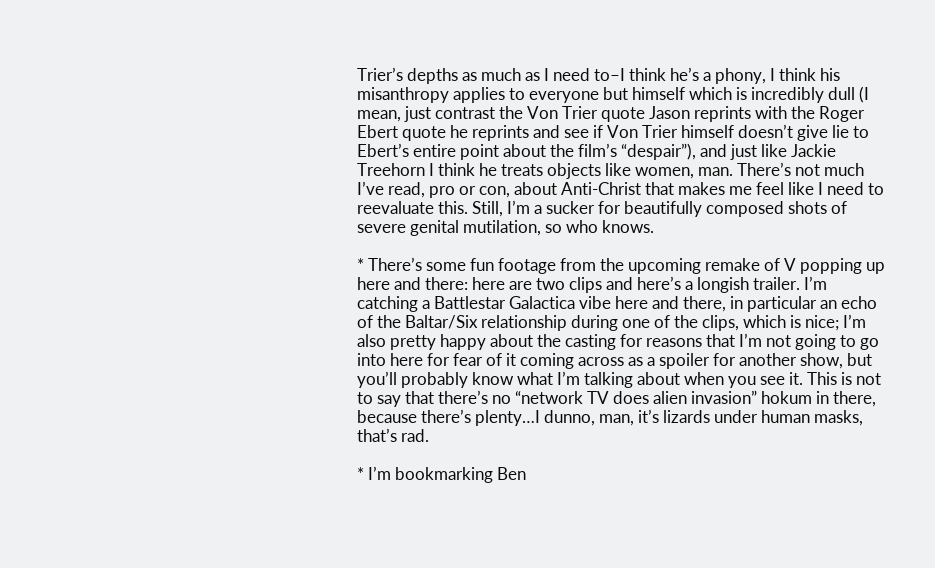Trier’s depths as much as I need to–I think he’s a phony, I think his misanthropy applies to everyone but himself which is incredibly dull (I mean, just contrast the Von Trier quote Jason reprints with the Roger Ebert quote he reprints and see if Von Trier himself doesn’t give lie to Ebert’s entire point about the film’s “despair”), and just like Jackie Treehorn I think he treats objects like women, man. There’s not much I’ve read, pro or con, about Anti-Christ that makes me feel like I need to reevaluate this. Still, I’m a sucker for beautifully composed shots of severe genital mutilation, so who knows.

* There’s some fun footage from the upcoming remake of V popping up here and there: here are two clips and here’s a longish trailer. I’m catching a Battlestar Galactica vibe here and there, in particular an echo of the Baltar/Six relationship during one of the clips, which is nice; I’m also pretty happy about the casting for reasons that I’m not going to go into here for fear of it coming across as a spoiler for another show, but you’ll probably know what I’m talking about when you see it. This is not to say that there’s no “network TV does alien invasion” hokum in there, because there’s plenty…I dunno, man, it’s lizards under human masks, that’s rad.

* I’m bookmarking Ben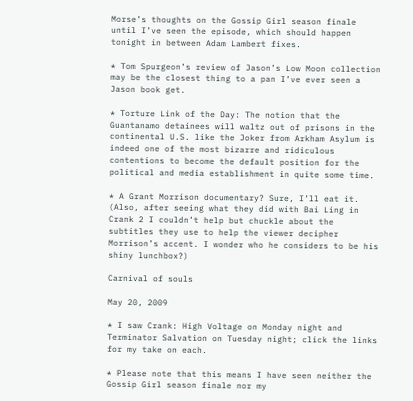Morse’s thoughts on the Gossip Girl season finale until I’ve seen the episode, which should happen tonight in between Adam Lambert fixes.

* Tom Spurgeon’s review of Jason’s Low Moon collection may be the closest thing to a pan I’ve ever seen a Jason book get.

* Torture Link of the Day: The notion that the Guantanamo detainees will waltz out of prisons in the continental U.S. like the Joker from Arkham Asylum is indeed one of the most bizarre and ridiculous contentions to become the default position for the political and media establishment in quite some time.

* A Grant Morrison documentary? Sure, I’ll eat it. (Also, after seeing what they did with Bai Ling in Crank 2 I couldn’t help but chuckle about the subtitles they use to help the viewer decipher Morrison’s accent. I wonder who he considers to be his shiny lunchbox?)

Carnival of souls

May 20, 2009

* I saw Crank: High Voltage on Monday night and Terminator Salvation on Tuesday night; click the links for my take on each.

* Please note that this means I have seen neither the Gossip Girl season finale nor my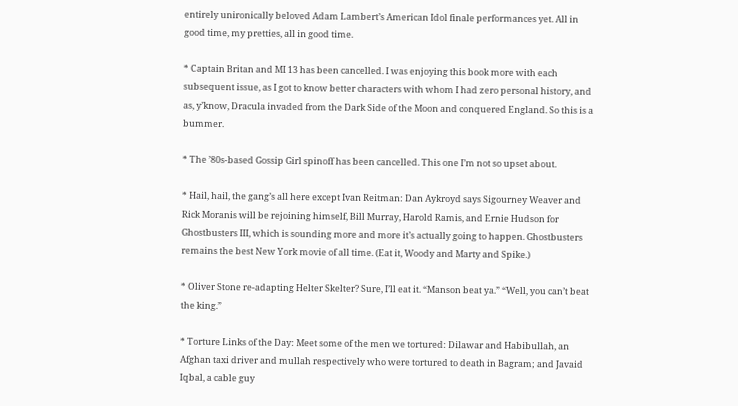entirely unironically beloved Adam Lambert’s American Idol finale performances yet. All in good time, my pretties, all in good time.

* Captain Britan and MI 13 has been cancelled. I was enjoying this book more with each subsequent issue, as I got to know better characters with whom I had zero personal history, and as, y’know, Dracula invaded from the Dark Side of the Moon and conquered England. So this is a bummer.

* The ’80s-based Gossip Girl spinoff has been cancelled. This one I’m not so upset about.

* Hail, hail, the gang’s all here except Ivan Reitman: Dan Aykroyd says Sigourney Weaver and Rick Moranis will be rejoining himself, Bill Murray, Harold Ramis, and Ernie Hudson for Ghostbusters III, which is sounding more and more it’s actually going to happen. Ghostbusters remains the best New York movie of all time. (Eat it, Woody and Marty and Spike.)

* Oliver Stone re-adapting Helter Skelter? Sure, I’ll eat it. “Manson beat ya.” “Well, you can’t beat the king.”

* Torture Links of the Day: Meet some of the men we tortured: Dilawar and Habibullah, an Afghan taxi driver and mullah respectively who were tortured to death in Bagram; and Javaid Iqbal, a cable guy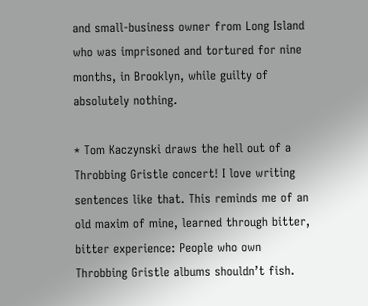and small-business owner from Long Island who was imprisoned and tortured for nine months, in Brooklyn, while guilty of absolutely nothing.

* Tom Kaczynski draws the hell out of a Throbbing Gristle concert! I love writing sentences like that. This reminds me of an old maxim of mine, learned through bitter, bitter experience: People who own Throbbing Gristle albums shouldn’t fish.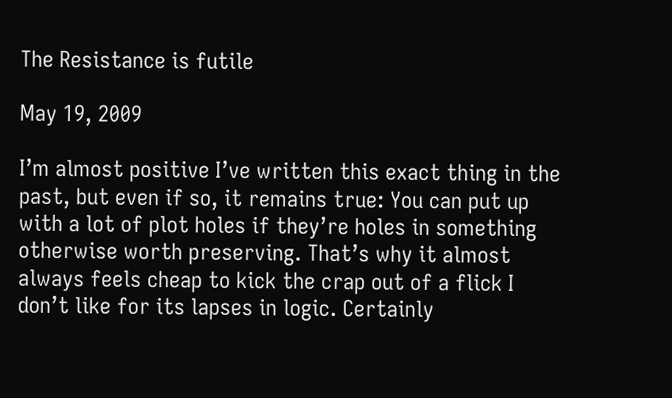The Resistance is futile

May 19, 2009

I’m almost positive I’ve written this exact thing in the past, but even if so, it remains true: You can put up with a lot of plot holes if they’re holes in something otherwise worth preserving. That’s why it almost always feels cheap to kick the crap out of a flick I don’t like for its lapses in logic. Certainly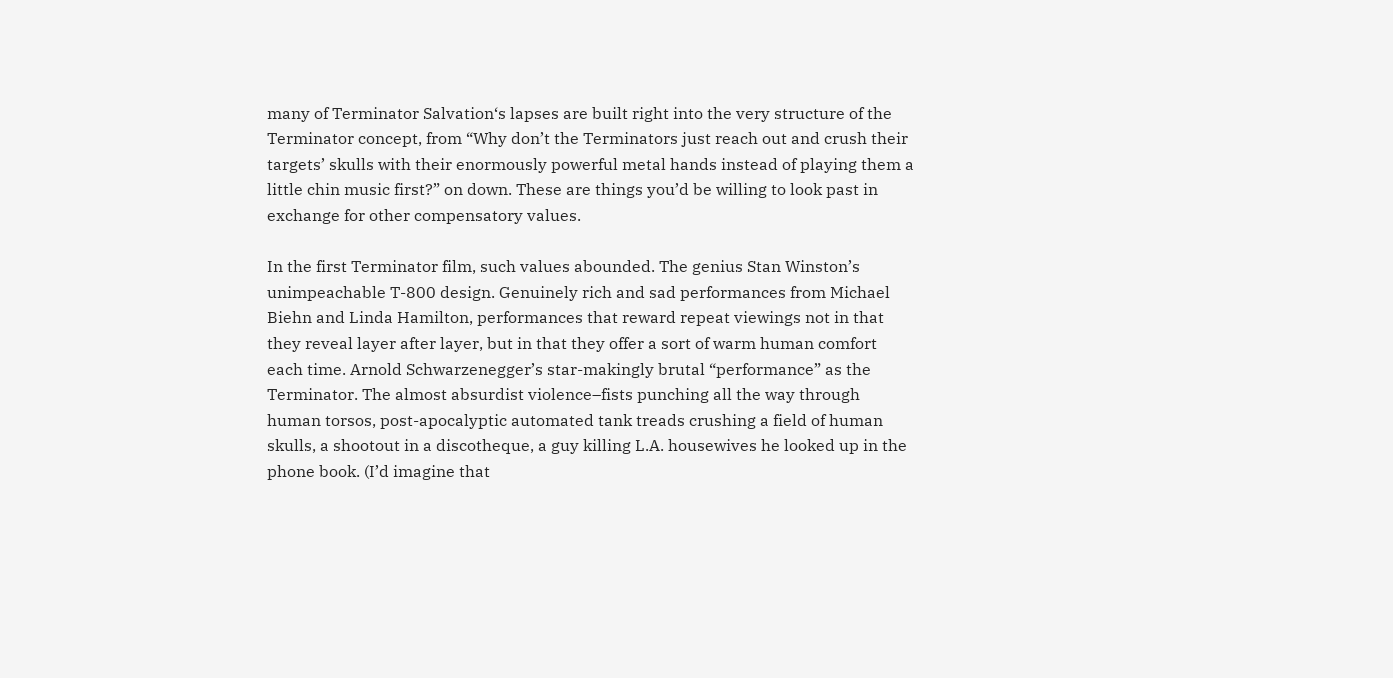many of Terminator Salvation‘s lapses are built right into the very structure of the Terminator concept, from “Why don’t the Terminators just reach out and crush their targets’ skulls with their enormously powerful metal hands instead of playing them a little chin music first?” on down. These are things you’d be willing to look past in exchange for other compensatory values.

In the first Terminator film, such values abounded. The genius Stan Winston’s unimpeachable T-800 design. Genuinely rich and sad performances from Michael Biehn and Linda Hamilton, performances that reward repeat viewings not in that they reveal layer after layer, but in that they offer a sort of warm human comfort each time. Arnold Schwarzenegger’s star-makingly brutal “performance” as the Terminator. The almost absurdist violence–fists punching all the way through human torsos, post-apocalyptic automated tank treads crushing a field of human skulls, a shootout in a discotheque, a guy killing L.A. housewives he looked up in the phone book. (I’d imagine that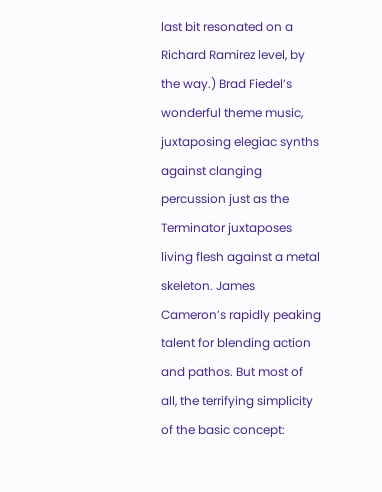last bit resonated on a Richard Ramirez level, by the way.) Brad Fiedel’s wonderful theme music, juxtaposing elegiac synths against clanging percussion just as the Terminator juxtaposes living flesh against a metal skeleton. James Cameron’s rapidly peaking talent for blending action and pathos. But most of all, the terrifying simplicity of the basic concept: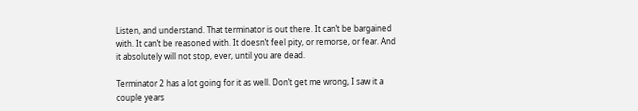Listen, and understand. That terminator is out there. It can’t be bargained with. It can’t be reasoned with. It doesn’t feel pity, or remorse, or fear. And it absolutely will not stop, ever, until you are dead.

Terminator 2 has a lot going for it as well. Don’t get me wrong, I saw it a couple years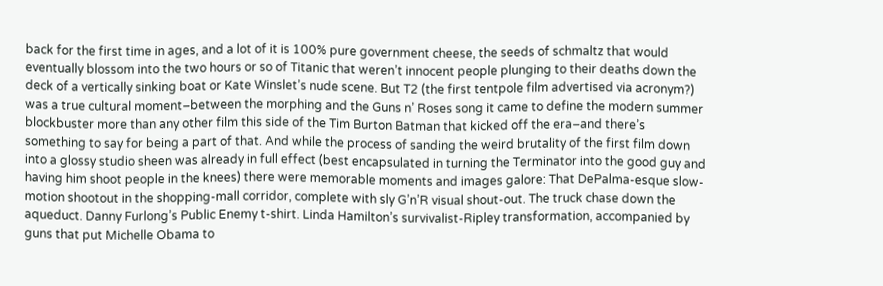back for the first time in ages, and a lot of it is 100% pure government cheese, the seeds of schmaltz that would eventually blossom into the two hours or so of Titanic that weren’t innocent people plunging to their deaths down the deck of a vertically sinking boat or Kate Winslet’s nude scene. But T2 (the first tentpole film advertised via acronym?) was a true cultural moment–between the morphing and the Guns n’ Roses song it came to define the modern summer blockbuster more than any other film this side of the Tim Burton Batman that kicked off the era–and there’s something to say for being a part of that. And while the process of sanding the weird brutality of the first film down into a glossy studio sheen was already in full effect (best encapsulated in turning the Terminator into the good guy and having him shoot people in the knees) there were memorable moments and images galore: That DePalma-esque slow-motion shootout in the shopping-mall corridor, complete with sly G’n’R visual shout-out. The truck chase down the aqueduct. Danny Furlong’s Public Enemy t-shirt. Linda Hamilton’s survivalist-Ripley transformation, accompanied by guns that put Michelle Obama to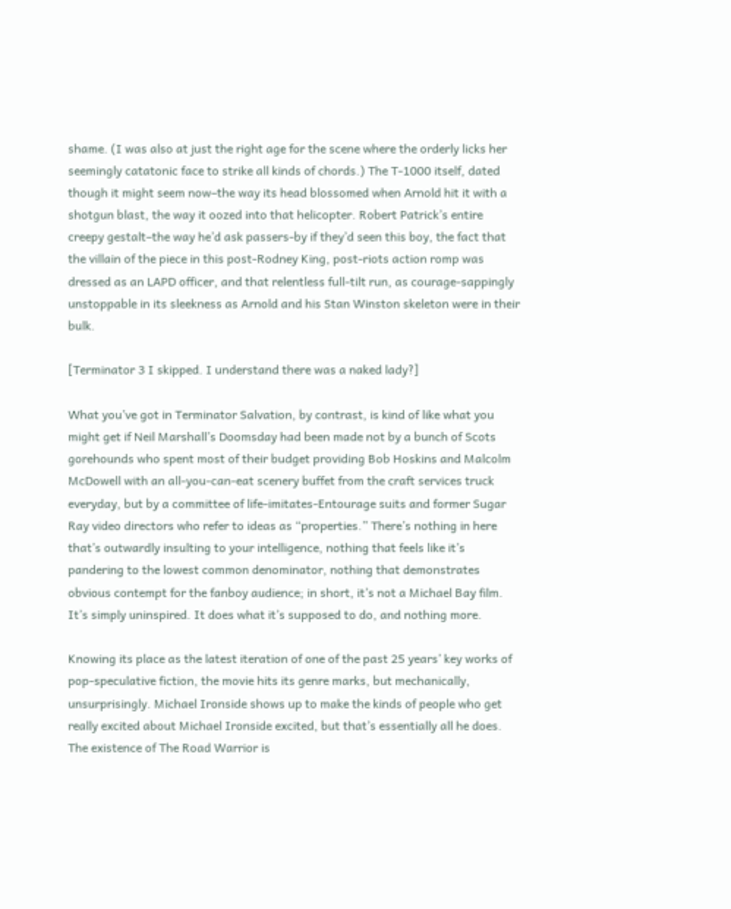shame. (I was also at just the right age for the scene where the orderly licks her seemingly catatonic face to strike all kinds of chords.) The T-1000 itself, dated though it might seem now–the way its head blossomed when Arnold hit it with a shotgun blast, the way it oozed into that helicopter. Robert Patrick’s entire creepy gestalt–the way he’d ask passers-by if they’d seen this boy, the fact that the villain of the piece in this post-Rodney King, post-riots action romp was dressed as an LAPD officer, and that relentless full-tilt run, as courage-sappingly unstoppable in its sleekness as Arnold and his Stan Winston skeleton were in their bulk.

[Terminator 3 I skipped. I understand there was a naked lady?]

What you’ve got in Terminator Salvation, by contrast, is kind of like what you might get if Neil Marshall’s Doomsday had been made not by a bunch of Scots gorehounds who spent most of their budget providing Bob Hoskins and Malcolm McDowell with an all-you-can-eat scenery buffet from the craft services truck everyday, but by a committee of life-imitates-Entourage suits and former Sugar Ray video directors who refer to ideas as “properties.” There’s nothing in here that’s outwardly insulting to your intelligence, nothing that feels like it’s pandering to the lowest common denominator, nothing that demonstrates obvious contempt for the fanboy audience; in short, it’s not a Michael Bay film. It’s simply uninspired. It does what it’s supposed to do, and nothing more.

Knowing its place as the latest iteration of one of the past 25 years’ key works of pop-speculative fiction, the movie hits its genre marks, but mechanically, unsurprisingly. Michael Ironside shows up to make the kinds of people who get really excited about Michael Ironside excited, but that’s essentially all he does. The existence of The Road Warrior is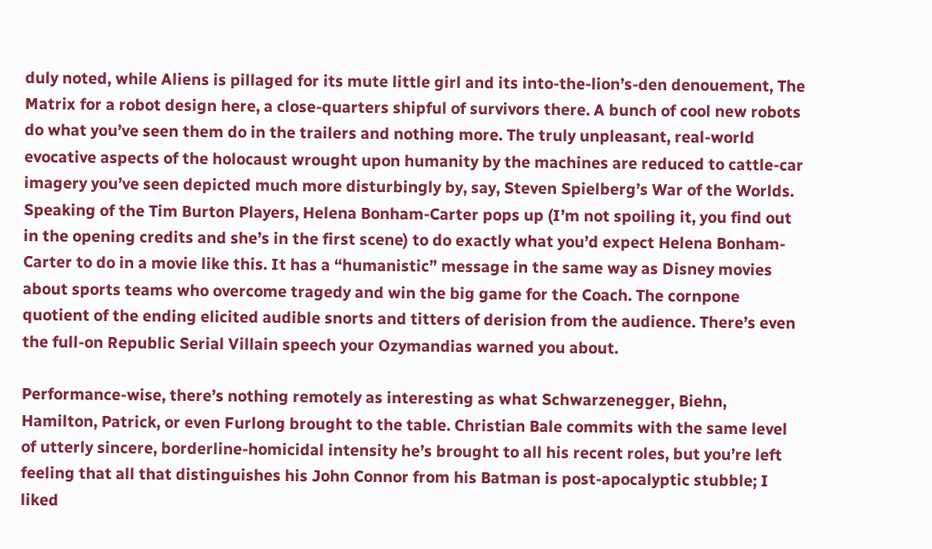duly noted, while Aliens is pillaged for its mute little girl and its into-the-lion’s-den denouement, The Matrix for a robot design here, a close-quarters shipful of survivors there. A bunch of cool new robots do what you’ve seen them do in the trailers and nothing more. The truly unpleasant, real-world evocative aspects of the holocaust wrought upon humanity by the machines are reduced to cattle-car imagery you’ve seen depicted much more disturbingly by, say, Steven Spielberg’s War of the Worlds. Speaking of the Tim Burton Players, Helena Bonham-Carter pops up (I’m not spoiling it, you find out in the opening credits and she’s in the first scene) to do exactly what you’d expect Helena Bonham-Carter to do in a movie like this. It has a “humanistic” message in the same way as Disney movies about sports teams who overcome tragedy and win the big game for the Coach. The cornpone quotient of the ending elicited audible snorts and titters of derision from the audience. There’s even the full-on Republic Serial Villain speech your Ozymandias warned you about.

Performance-wise, there’s nothing remotely as interesting as what Schwarzenegger, Biehn, Hamilton, Patrick, or even Furlong brought to the table. Christian Bale commits with the same level of utterly sincere, borderline-homicidal intensity he’s brought to all his recent roles, but you’re left feeling that all that distinguishes his John Connor from his Batman is post-apocalyptic stubble; I liked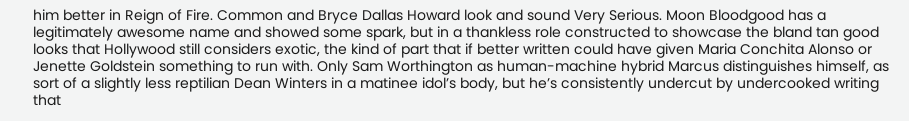him better in Reign of Fire. Common and Bryce Dallas Howard look and sound Very Serious. Moon Bloodgood has a legitimately awesome name and showed some spark, but in a thankless role constructed to showcase the bland tan good looks that Hollywood still considers exotic, the kind of part that if better written could have given Maria Conchita Alonso or Jenette Goldstein something to run with. Only Sam Worthington as human-machine hybrid Marcus distinguishes himself, as sort of a slightly less reptilian Dean Winters in a matinee idol’s body, but he’s consistently undercut by undercooked writing that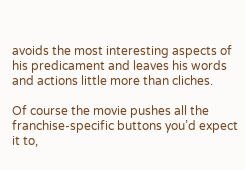avoids the most interesting aspects of his predicament and leaves his words and actions little more than cliches.

Of course the movie pushes all the franchise-specific buttons you’d expect it to,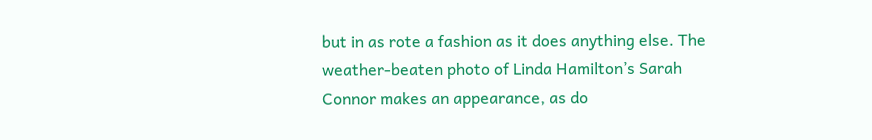but in as rote a fashion as it does anything else. The weather-beaten photo of Linda Hamilton’s Sarah Connor makes an appearance, as do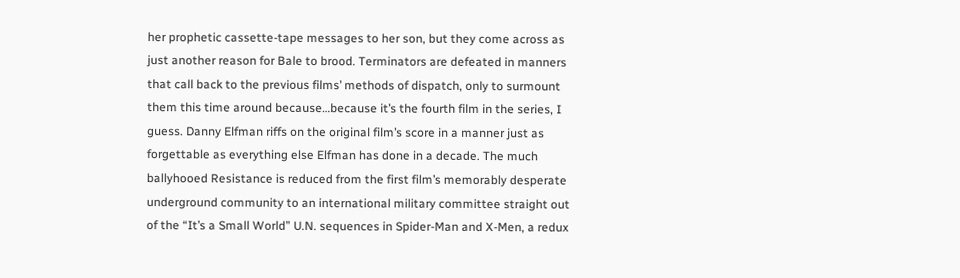her prophetic cassette-tape messages to her son, but they come across as just another reason for Bale to brood. Terminators are defeated in manners that call back to the previous films’ methods of dispatch, only to surmount them this time around because…because it’s the fourth film in the series, I guess. Danny Elfman riffs on the original film’s score in a manner just as forgettable as everything else Elfman has done in a decade. The much ballyhooed Resistance is reduced from the first film’s memorably desperate underground community to an international military committee straight out of the “It’s a Small World” U.N. sequences in Spider-Man and X-Men, a redux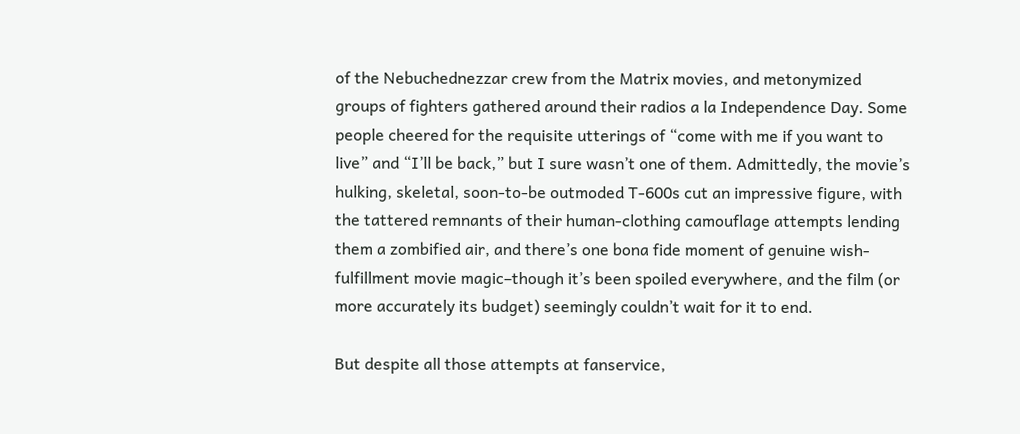of the Nebuchednezzar crew from the Matrix movies, and metonymized groups of fighters gathered around their radios a la Independence Day. Some people cheered for the requisite utterings of “come with me if you want to live” and “I’ll be back,” but I sure wasn’t one of them. Admittedly, the movie’s hulking, skeletal, soon-to-be outmoded T-600s cut an impressive figure, with the tattered remnants of their human-clothing camouflage attempts lending them a zombified air, and there’s one bona fide moment of genuine wish-fulfillment movie magic–though it’s been spoiled everywhere, and the film (or more accurately its budget) seemingly couldn’t wait for it to end.

But despite all those attempts at fanservice,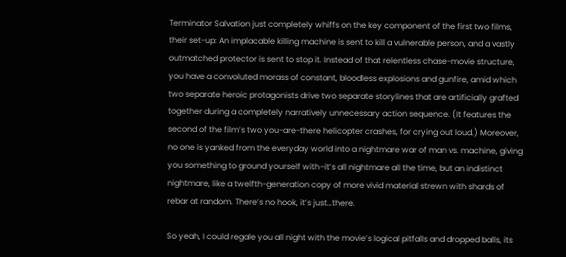Terminator Salvation just completely whiffs on the key component of the first two films, their set-up: An implacable killing machine is sent to kill a vulnerable person, and a vastly outmatched protector is sent to stop it. Instead of that relentless chase-movie structure, you have a convoluted morass of constant, bloodless explosions and gunfire, amid which two separate heroic protagonists drive two separate storylines that are artificially grafted together during a completely narratively unnecessary action sequence. (It features the second of the film’s two you-are-there helicopter crashes, for crying out loud.) Moreover, no one is yanked from the everyday world into a nightmare war of man vs. machine, giving you something to ground yourself with–it’s all nightmare all the time, but an indistinct nightmare, like a twelfth-generation copy of more vivid material strewn with shards of rebar at random. There’s no hook, it’s just…there.

So yeah, I could regale you all night with the movie’s logical pitfalls and dropped balls, its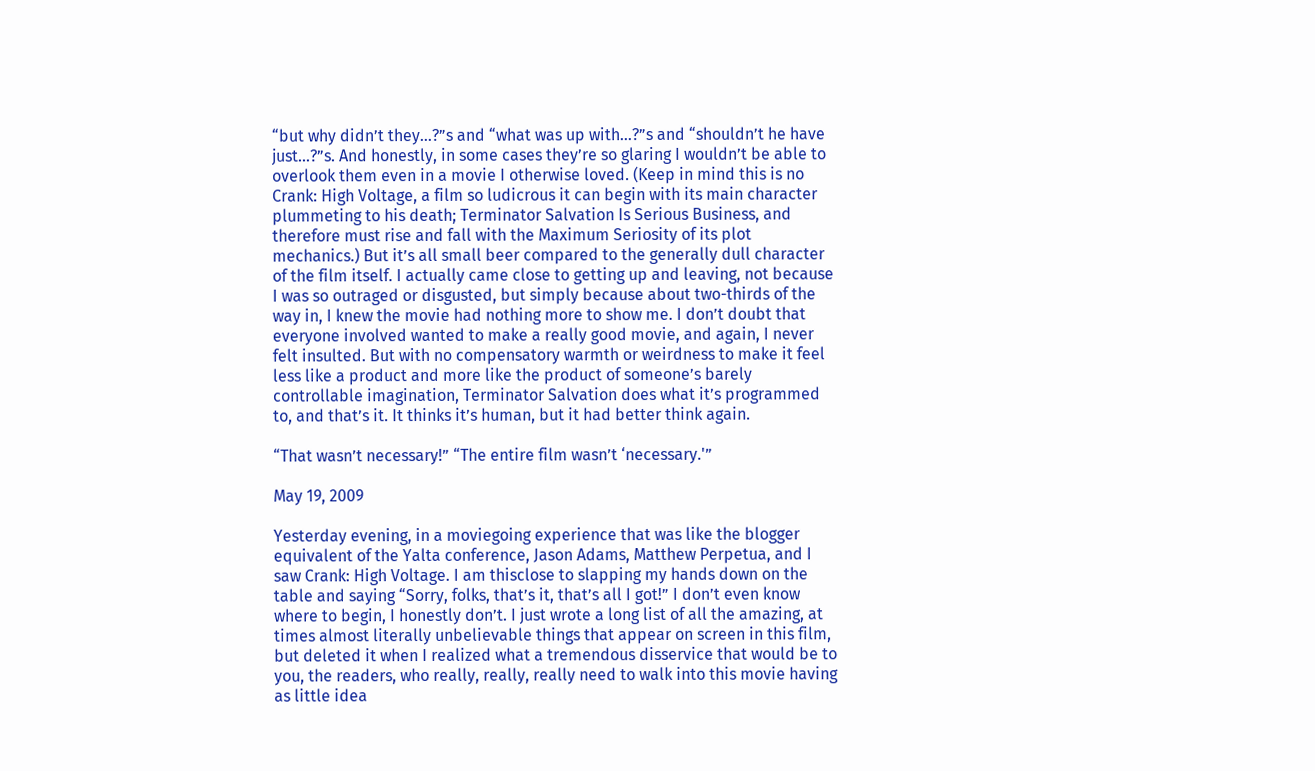“but why didn’t they…?”s and “what was up with…?”s and “shouldn’t he have just…?”s. And honestly, in some cases they’re so glaring I wouldn’t be able to overlook them even in a movie I otherwise loved. (Keep in mind this is no Crank: High Voltage, a film so ludicrous it can begin with its main character plummeting to his death; Terminator Salvation Is Serious Business, and therefore must rise and fall with the Maximum Seriosity of its plot mechanics.) But it’s all small beer compared to the generally dull character of the film itself. I actually came close to getting up and leaving, not because I was so outraged or disgusted, but simply because about two-thirds of the way in, I knew the movie had nothing more to show me. I don’t doubt that everyone involved wanted to make a really good movie, and again, I never felt insulted. But with no compensatory warmth or weirdness to make it feel less like a product and more like the product of someone’s barely controllable imagination, Terminator Salvation does what it’s programmed to, and that’s it. It thinks it’s human, but it had better think again.

“That wasn’t necessary!” “The entire film wasn’t ‘necessary.'”

May 19, 2009

Yesterday evening, in a moviegoing experience that was like the blogger equivalent of the Yalta conference, Jason Adams, Matthew Perpetua, and I saw Crank: High Voltage. I am thisclose to slapping my hands down on the table and saying “Sorry, folks, that’s it, that’s all I got!” I don’t even know where to begin, I honestly don’t. I just wrote a long list of all the amazing, at times almost literally unbelievable things that appear on screen in this film, but deleted it when I realized what a tremendous disservice that would be to you, the readers, who really, really, really need to walk into this movie having as little idea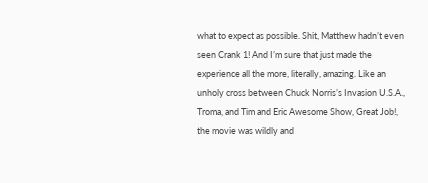what to expect as possible. Shit, Matthew hadn’t even seen Crank 1! And I’m sure that just made the experience all the more, literally, amazing. Like an unholy cross between Chuck Norris’s Invasion U.S.A., Troma, and Tim and Eric Awesome Show, Great Job!, the movie was wildly and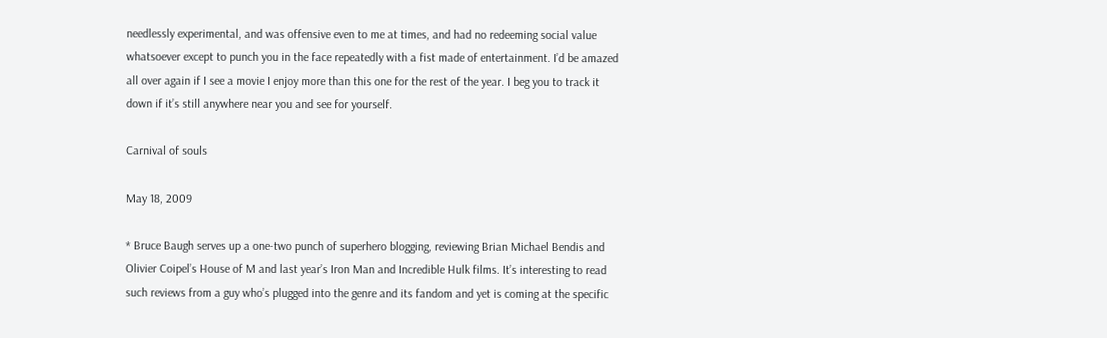needlessly experimental, and was offensive even to me at times, and had no redeeming social value whatsoever except to punch you in the face repeatedly with a fist made of entertainment. I’d be amazed all over again if I see a movie I enjoy more than this one for the rest of the year. I beg you to track it down if it’s still anywhere near you and see for yourself.

Carnival of souls

May 18, 2009

* Bruce Baugh serves up a one-two punch of superhero blogging, reviewing Brian Michael Bendis and Olivier Coipel’s House of M and last year’s Iron Man and Incredible Hulk films. It’s interesting to read such reviews from a guy who’s plugged into the genre and its fandom and yet is coming at the specific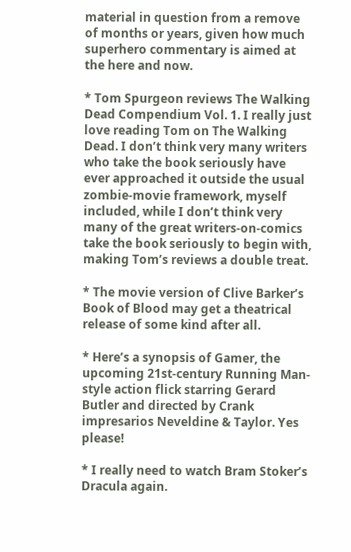material in question from a remove of months or years, given how much superhero commentary is aimed at the here and now.

* Tom Spurgeon reviews The Walking Dead Compendium Vol. 1. I really just love reading Tom on The Walking Dead. I don’t think very many writers who take the book seriously have ever approached it outside the usual zombie-movie framework, myself included, while I don’t think very many of the great writers-on-comics take the book seriously to begin with, making Tom’s reviews a double treat.

* The movie version of Clive Barker’s Book of Blood may get a theatrical release of some kind after all.

* Here’s a synopsis of Gamer, the upcoming 21st-century Running Man-style action flick starring Gerard Butler and directed by Crank impresarios Neveldine & Taylor. Yes please!

* I really need to watch Bram Stoker’s Dracula again.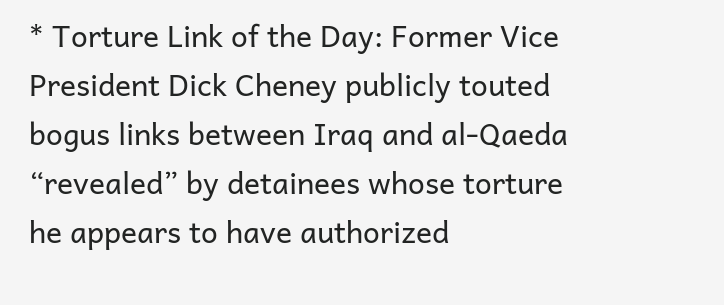* Torture Link of the Day: Former Vice President Dick Cheney publicly touted bogus links between Iraq and al-Qaeda “revealed” by detainees whose torture he appears to have authorized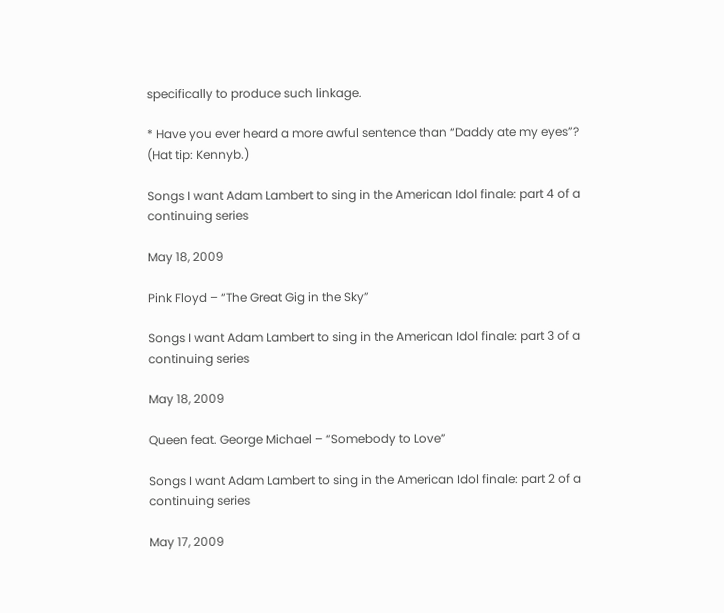specifically to produce such linkage.

* Have you ever heard a more awful sentence than “Daddy ate my eyes”? (Hat tip: Kennyb.)

Songs I want Adam Lambert to sing in the American Idol finale: part 4 of a continuing series

May 18, 2009

Pink Floyd – “The Great Gig in the Sky”

Songs I want Adam Lambert to sing in the American Idol finale: part 3 of a continuing series

May 18, 2009

Queen feat. George Michael – “Somebody to Love”

Songs I want Adam Lambert to sing in the American Idol finale: part 2 of a continuing series

May 17, 2009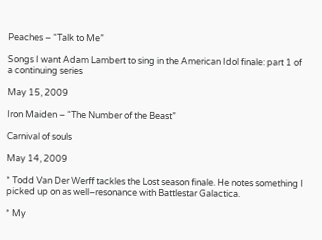Peaches – “Talk to Me”

Songs I want Adam Lambert to sing in the American Idol finale: part 1 of a continuing series

May 15, 2009

Iron Maiden – “The Number of the Beast”

Carnival of souls

May 14, 2009

* Todd Van Der Werff tackles the Lost season finale. He notes something I picked up on as well–resonance with Battlestar Galactica.

* My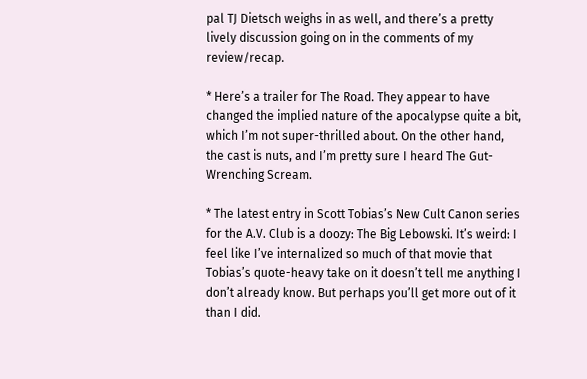pal TJ Dietsch weighs in as well, and there’s a pretty lively discussion going on in the comments of my review/recap.

* Here’s a trailer for The Road. They appear to have changed the implied nature of the apocalypse quite a bit, which I’m not super-thrilled about. On the other hand, the cast is nuts, and I’m pretty sure I heard The Gut-Wrenching Scream.

* The latest entry in Scott Tobias’s New Cult Canon series for the A.V. Club is a doozy: The Big Lebowski. It’s weird: I feel like I’ve internalized so much of that movie that Tobias’s quote-heavy take on it doesn’t tell me anything I don’t already know. But perhaps you’ll get more out of it than I did.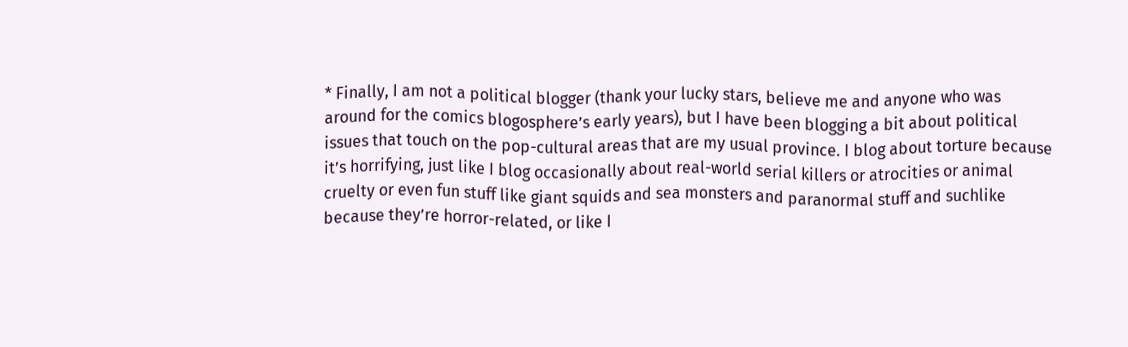* Finally, I am not a political blogger (thank your lucky stars, believe me and anyone who was around for the comics blogosphere’s early years), but I have been blogging a bit about political issues that touch on the pop-cultural areas that are my usual province. I blog about torture because it’s horrifying, just like I blog occasionally about real-world serial killers or atrocities or animal cruelty or even fun stuff like giant squids and sea monsters and paranormal stuff and suchlike because they’re horror-related, or like I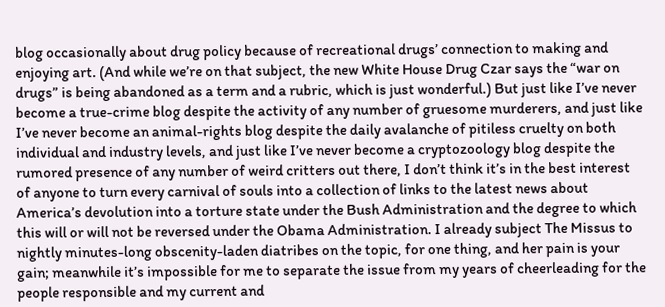blog occasionally about drug policy because of recreational drugs’ connection to making and enjoying art. (And while we’re on that subject, the new White House Drug Czar says the “war on drugs” is being abandoned as a term and a rubric, which is just wonderful.) But just like I’ve never become a true-crime blog despite the activity of any number of gruesome murderers, and just like I’ve never become an animal-rights blog despite the daily avalanche of pitiless cruelty on both individual and industry levels, and just like I’ve never become a cryptozoology blog despite the rumored presence of any number of weird critters out there, I don’t think it’s in the best interest of anyone to turn every carnival of souls into a collection of links to the latest news about America’s devolution into a torture state under the Bush Administration and the degree to which this will or will not be reversed under the Obama Administration. I already subject The Missus to nightly minutes-long obscenity-laden diatribes on the topic, for one thing, and her pain is your gain; meanwhile it’s impossible for me to separate the issue from my years of cheerleading for the people responsible and my current and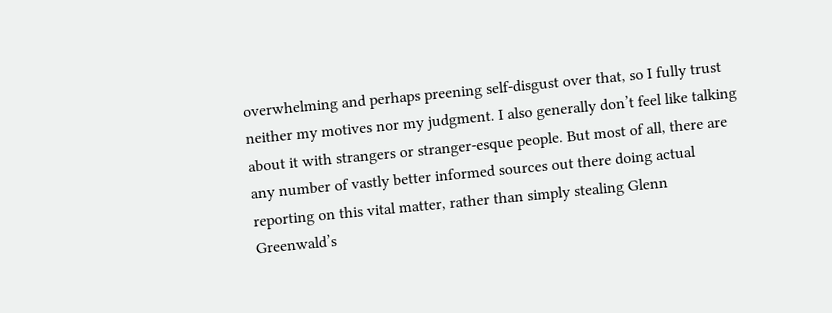overwhelming and perhaps preening self-disgust over that, so I fully trust neither my motives nor my judgment. I also generally don’t feel like talking about it with strangers or stranger-esque people. But most of all, there are any number of vastly better informed sources out there doing actual reporting on this vital matter, rather than simply stealing Glenn Greenwald’s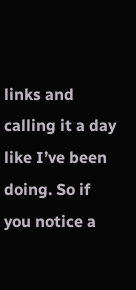links and calling it a day like I’ve been doing. So if you notice a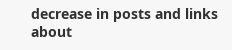decrease in posts and links about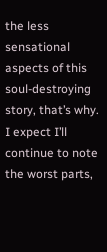the less sensational aspects of this soul-destroying story, that’s why. I expect I’ll continue to note the worst parts,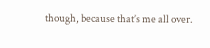though, because that’s me all over.